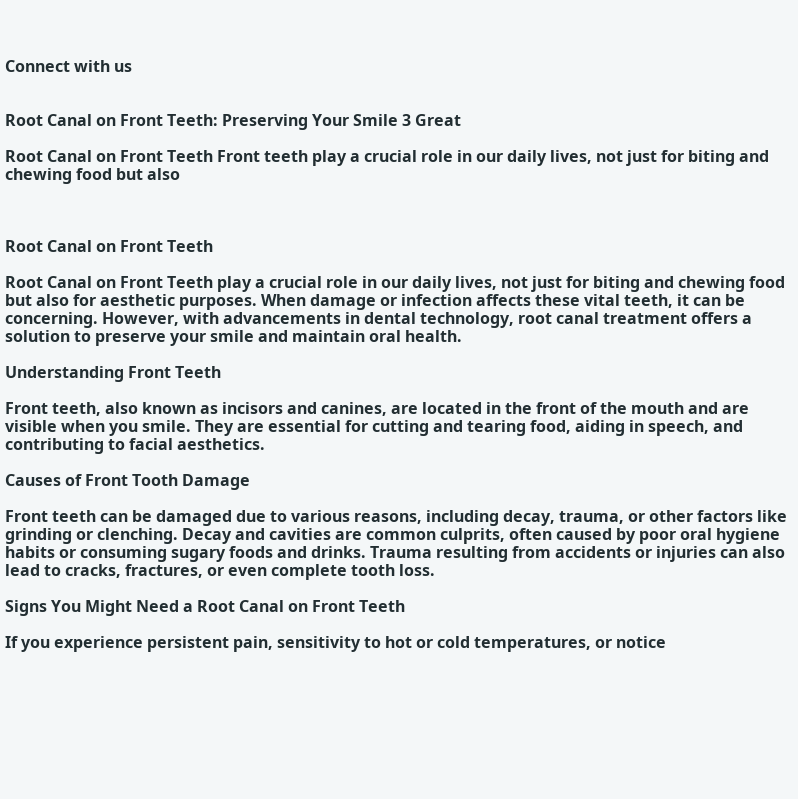Connect with us


Root Canal on Front Teeth: Preserving Your Smile 3 Great

Root Canal on Front Teeth Front teeth play a crucial role in our daily lives, not just for biting and chewing food but also



Root Canal on Front Teeth

Root Canal on Front Teeth play a crucial role in our daily lives, not just for biting and chewing food but also for aesthetic purposes. When damage or infection affects these vital teeth, it can be concerning. However, with advancements in dental technology, root canal treatment offers a solution to preserve your smile and maintain oral health.

Understanding Front Teeth

Front teeth, also known as incisors and canines, are located in the front of the mouth and are visible when you smile. They are essential for cutting and tearing food, aiding in speech, and contributing to facial aesthetics.

Causes of Front Tooth Damage

Front teeth can be damaged due to various reasons, including decay, trauma, or other factors like grinding or clenching. Decay and cavities are common culprits, often caused by poor oral hygiene habits or consuming sugary foods and drinks. Trauma resulting from accidents or injuries can also lead to cracks, fractures, or even complete tooth loss.

Signs You Might Need a Root Canal on Front Teeth

If you experience persistent pain, sensitivity to hot or cold temperatures, or notice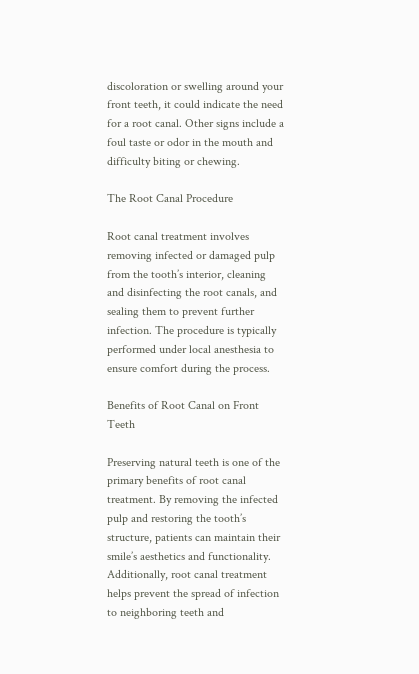discoloration or swelling around your front teeth, it could indicate the need for a root canal. Other signs include a foul taste or odor in the mouth and difficulty biting or chewing.

The Root Canal Procedure

Root canal treatment involves removing infected or damaged pulp from the tooth’s interior, cleaning and disinfecting the root canals, and sealing them to prevent further infection. The procedure is typically performed under local anesthesia to ensure comfort during the process.

Benefits of Root Canal on Front Teeth

Preserving natural teeth is one of the primary benefits of root canal treatment. By removing the infected pulp and restoring the tooth’s structure, patients can maintain their smile’s aesthetics and functionality. Additionally, root canal treatment helps prevent the spread of infection to neighboring teeth and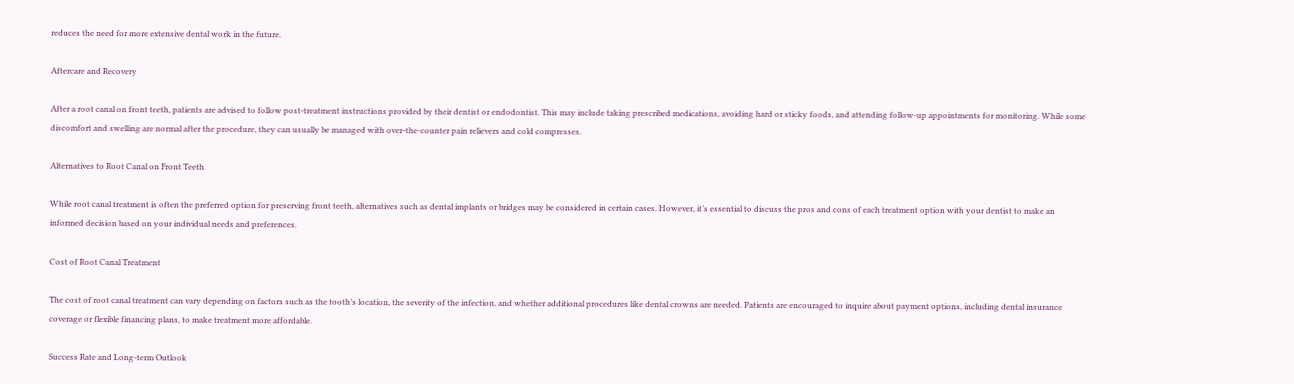reduces the need for more extensive dental work in the future.

Aftercare and Recovery

After a root canal on front teeth, patients are advised to follow post-treatment instructions provided by their dentist or endodontist. This may include taking prescribed medications, avoiding hard or sticky foods, and attending follow-up appointments for monitoring. While some discomfort and swelling are normal after the procedure, they can usually be managed with over-the-counter pain relievers and cold compresses.

Alternatives to Root Canal on Front Teeth

While root canal treatment is often the preferred option for preserving front teeth, alternatives such as dental implants or bridges may be considered in certain cases. However, it’s essential to discuss the pros and cons of each treatment option with your dentist to make an informed decision based on your individual needs and preferences.

Cost of Root Canal Treatment

The cost of root canal treatment can vary depending on factors such as the tooth’s location, the severity of the infection, and whether additional procedures like dental crowns are needed. Patients are encouraged to inquire about payment options, including dental insurance coverage or flexible financing plans, to make treatment more affordable.

Success Rate and Long-term Outlook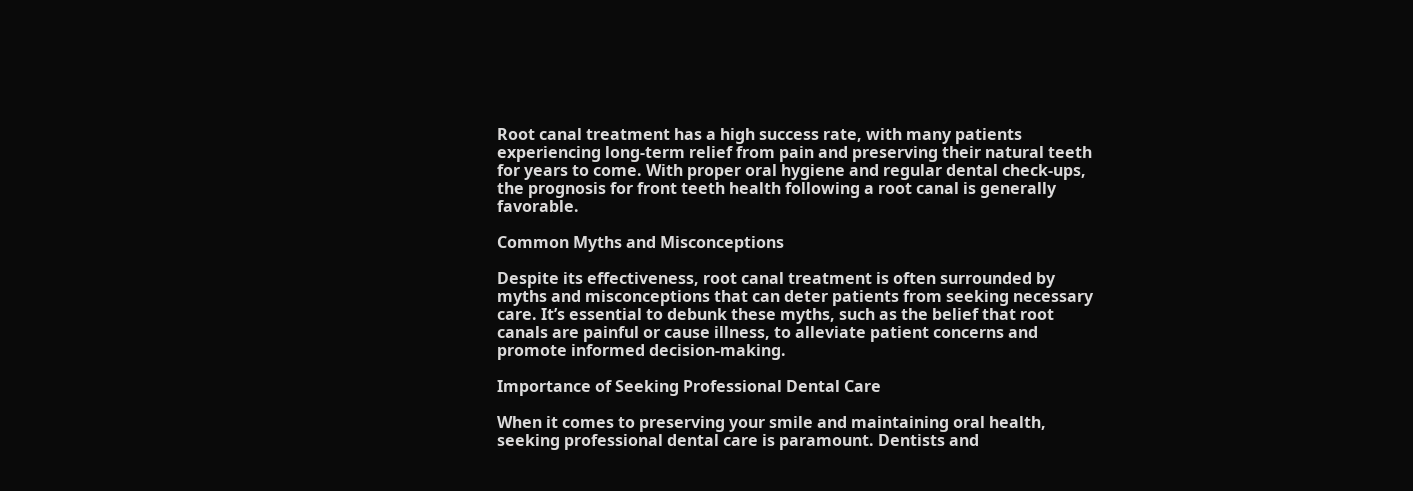Root canal treatment has a high success rate, with many patients experiencing long-term relief from pain and preserving their natural teeth for years to come. With proper oral hygiene and regular dental check-ups, the prognosis for front teeth health following a root canal is generally favorable.

Common Myths and Misconceptions

Despite its effectiveness, root canal treatment is often surrounded by myths and misconceptions that can deter patients from seeking necessary care. It’s essential to debunk these myths, such as the belief that root canals are painful or cause illness, to alleviate patient concerns and promote informed decision-making.

Importance of Seeking Professional Dental Care

When it comes to preserving your smile and maintaining oral health, seeking professional dental care is paramount. Dentists and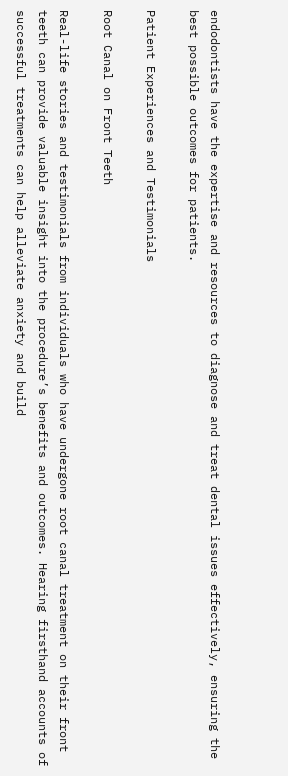endodontists have the expertise and resources to diagnose and treat dental issues effectively, ensuring the best possible outcomes for patients.

Patient Experiences and Testimonials

Root Canal on Front Teeth

Real-life stories and testimonials from individuals who have undergone root canal treatment on their front teeth can provide valuable insight into the procedure’s benefits and outcomes. Hearing firsthand accounts of successful treatments can help alleviate anxiety and build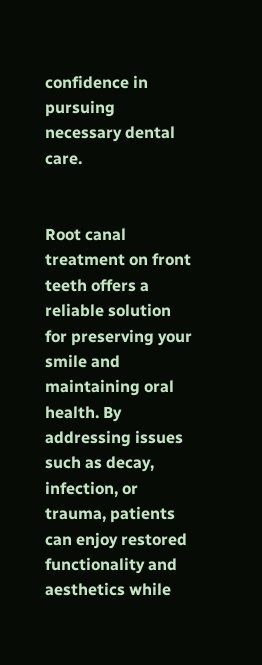confidence in pursuing necessary dental care.


Root canal treatment on front teeth offers a reliable solution for preserving your smile and maintaining oral health. By addressing issues such as decay, infection, or trauma, patients can enjoy restored functionality and aesthetics while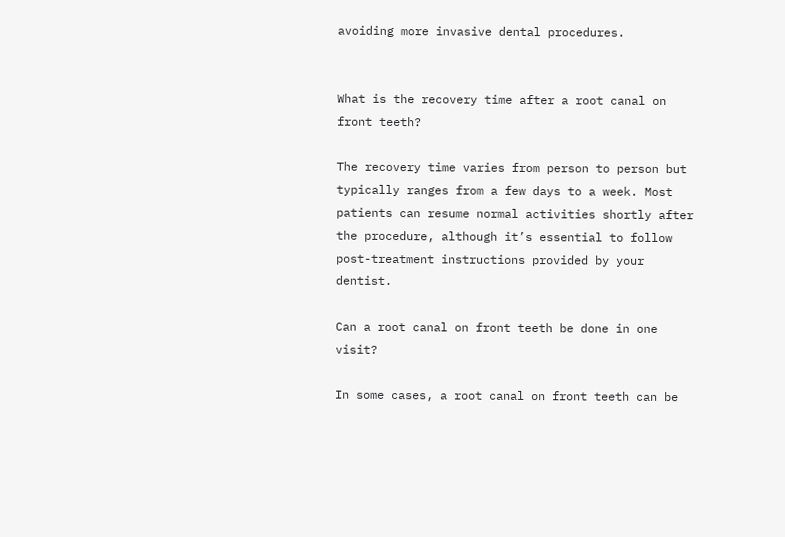avoiding more invasive dental procedures.


What is the recovery time after a root canal on front teeth?

The recovery time varies from person to person but typically ranges from a few days to a week. Most patients can resume normal activities shortly after the procedure, although it’s essential to follow post-treatment instructions provided by your dentist.

Can a root canal on front teeth be done in one visit?

In some cases, a root canal on front teeth can be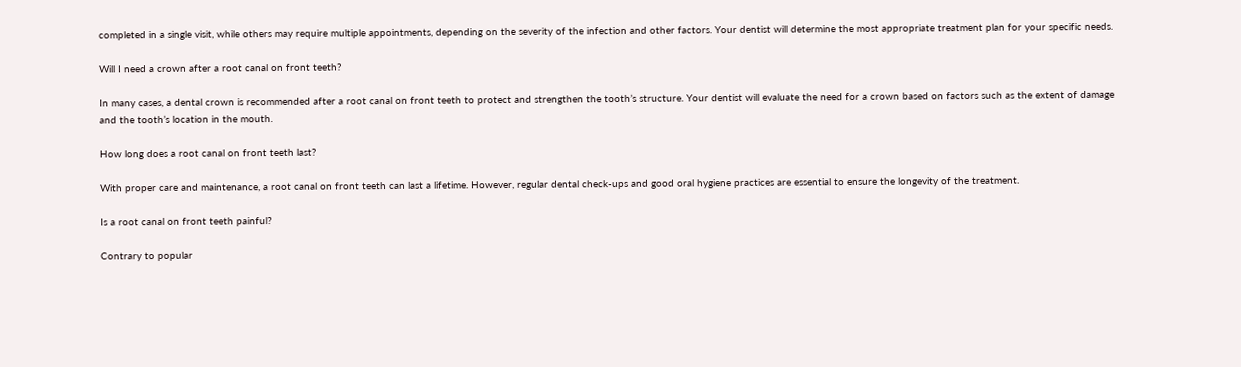completed in a single visit, while others may require multiple appointments, depending on the severity of the infection and other factors. Your dentist will determine the most appropriate treatment plan for your specific needs.

Will I need a crown after a root canal on front teeth?

In many cases, a dental crown is recommended after a root canal on front teeth to protect and strengthen the tooth’s structure. Your dentist will evaluate the need for a crown based on factors such as the extent of damage and the tooth’s location in the mouth.

How long does a root canal on front teeth last?

With proper care and maintenance, a root canal on front teeth can last a lifetime. However, regular dental check-ups and good oral hygiene practices are essential to ensure the longevity of the treatment.

Is a root canal on front teeth painful?

Contrary to popular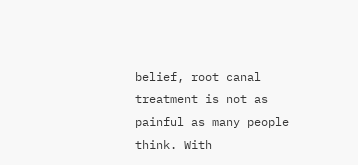belief, root canal treatment is not as painful as many people think. With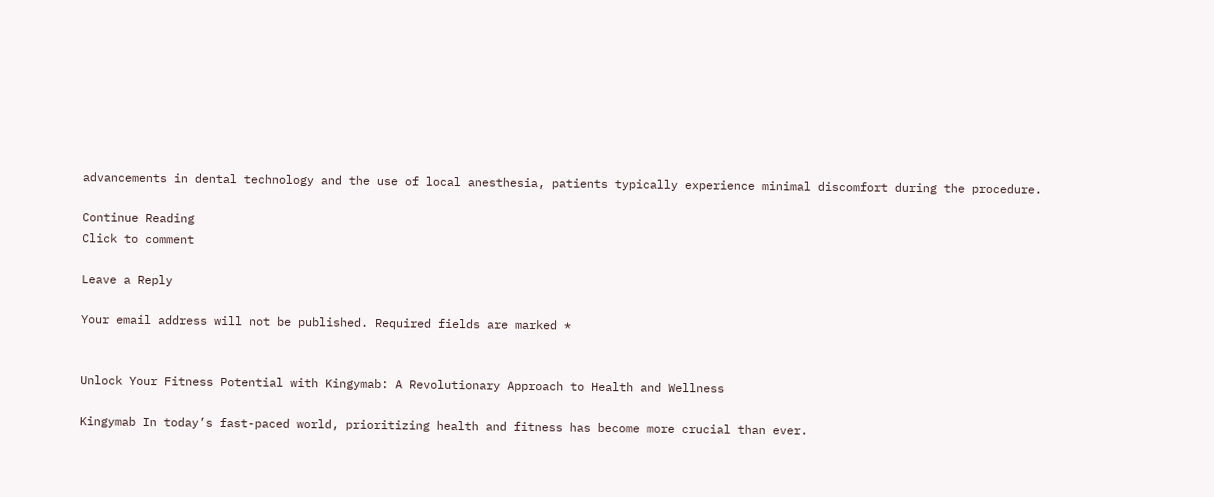advancements in dental technology and the use of local anesthesia, patients typically experience minimal discomfort during the procedure.

Continue Reading
Click to comment

Leave a Reply

Your email address will not be published. Required fields are marked *


Unlock Your Fitness Potential with Kingymab: A Revolutionary Approach to Health and Wellness

Kingymab In today’s fast-paced world, prioritizing health and fitness has become more crucial than ever.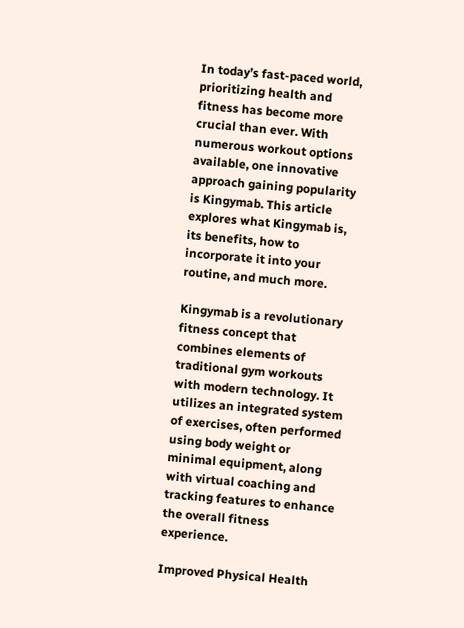In today’s fast-paced world, prioritizing health and fitness has become more crucial than ever. With numerous workout options available, one innovative approach gaining popularity is Kingymab. This article explores what Kingymab is, its benefits, how to incorporate it into your routine, and much more.

Kingymab is a revolutionary fitness concept that combines elements of traditional gym workouts with modern technology. It utilizes an integrated system of exercises, often performed using body weight or minimal equipment, along with virtual coaching and tracking features to enhance the overall fitness experience.

Improved Physical Health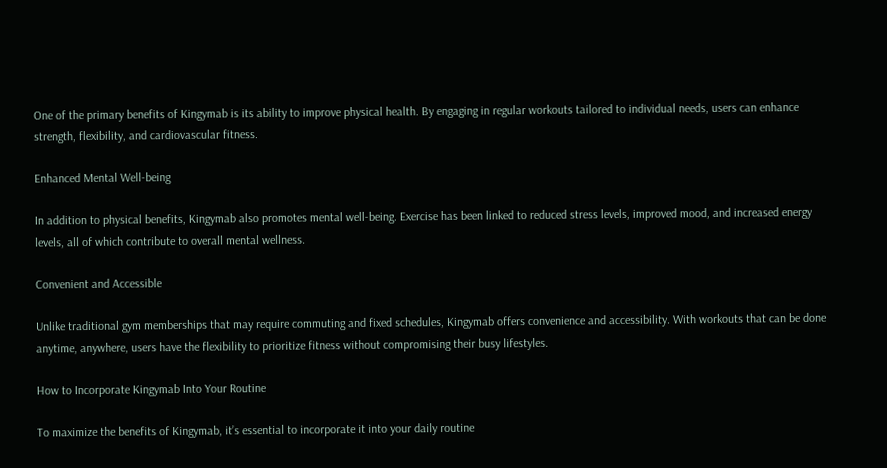One of the primary benefits of Kingymab is its ability to improve physical health. By engaging in regular workouts tailored to individual needs, users can enhance strength, flexibility, and cardiovascular fitness.

Enhanced Mental Well-being

In addition to physical benefits, Kingymab also promotes mental well-being. Exercise has been linked to reduced stress levels, improved mood, and increased energy levels, all of which contribute to overall mental wellness.

Convenient and Accessible

Unlike traditional gym memberships that may require commuting and fixed schedules, Kingymab offers convenience and accessibility. With workouts that can be done anytime, anywhere, users have the flexibility to prioritize fitness without compromising their busy lifestyles.

How to Incorporate Kingymab Into Your Routine

To maximize the benefits of Kingymab, it’s essential to incorporate it into your daily routine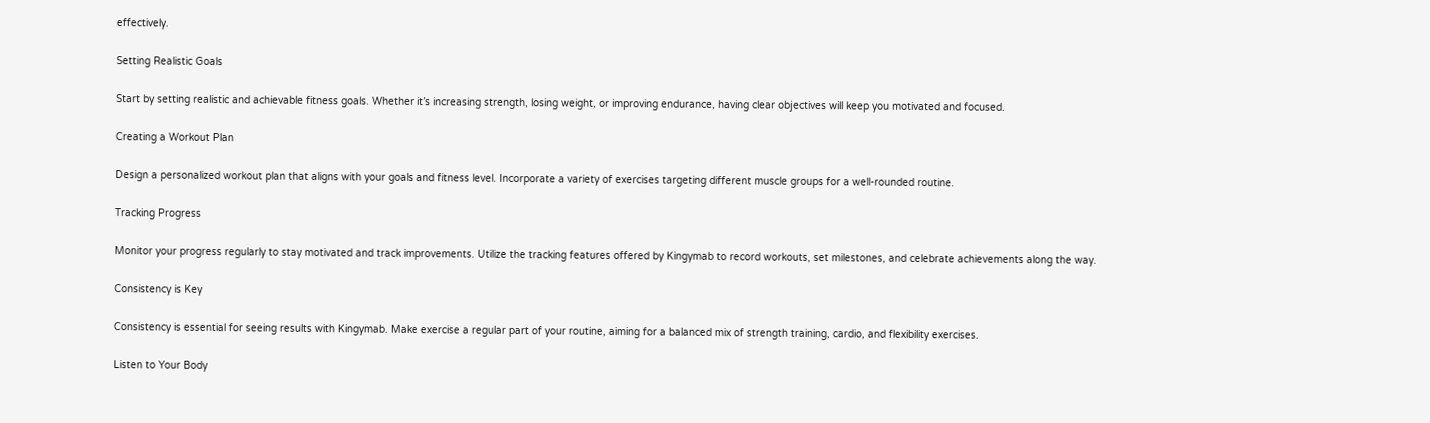effectively.

Setting Realistic Goals

Start by setting realistic and achievable fitness goals. Whether it’s increasing strength, losing weight, or improving endurance, having clear objectives will keep you motivated and focused.

Creating a Workout Plan

Design a personalized workout plan that aligns with your goals and fitness level. Incorporate a variety of exercises targeting different muscle groups for a well-rounded routine.

Tracking Progress

Monitor your progress regularly to stay motivated and track improvements. Utilize the tracking features offered by Kingymab to record workouts, set milestones, and celebrate achievements along the way.

Consistency is Key

Consistency is essential for seeing results with Kingymab. Make exercise a regular part of your routine, aiming for a balanced mix of strength training, cardio, and flexibility exercises.

Listen to Your Body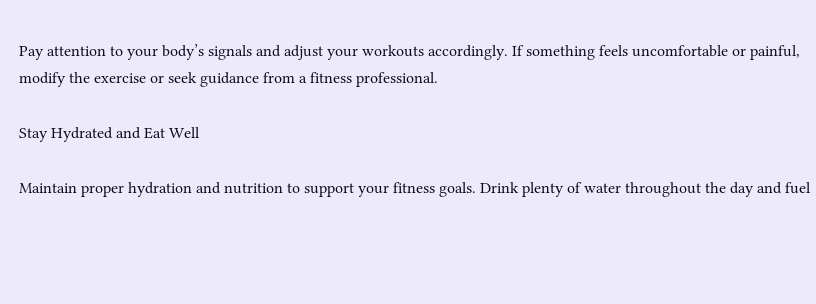Pay attention to your body’s signals and adjust your workouts accordingly. If something feels uncomfortable or painful, modify the exercise or seek guidance from a fitness professional.

Stay Hydrated and Eat Well

Maintain proper hydration and nutrition to support your fitness goals. Drink plenty of water throughout the day and fuel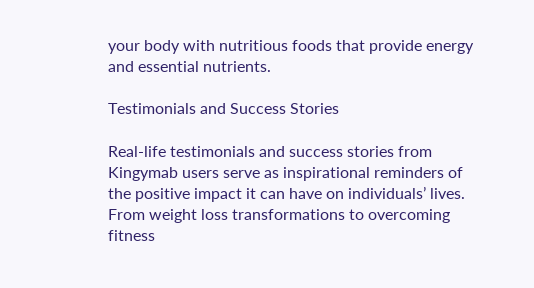your body with nutritious foods that provide energy and essential nutrients.

Testimonials and Success Stories

Real-life testimonials and success stories from Kingymab users serve as inspirational reminders of the positive impact it can have on individuals’ lives. From weight loss transformations to overcoming fitness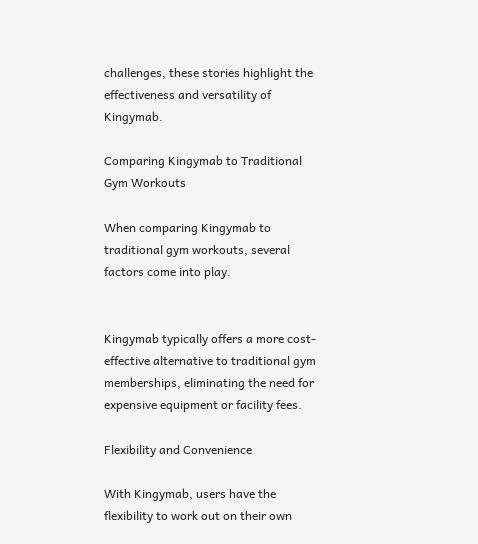challenges, these stories highlight the effectiveness and versatility of Kingymab.

Comparing Kingymab to Traditional Gym Workouts

When comparing Kingymab to traditional gym workouts, several factors come into play.


Kingymab typically offers a more cost-effective alternative to traditional gym memberships, eliminating the need for expensive equipment or facility fees.

Flexibility and Convenience

With Kingymab, users have the flexibility to work out on their own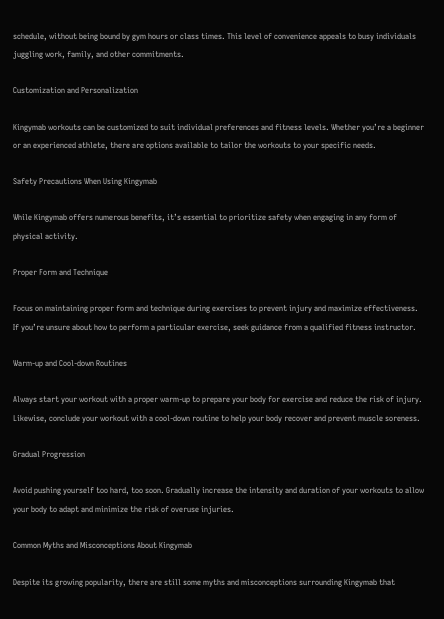schedule, without being bound by gym hours or class times. This level of convenience appeals to busy individuals juggling work, family, and other commitments.

Customization and Personalization

Kingymab workouts can be customized to suit individual preferences and fitness levels. Whether you’re a beginner or an experienced athlete, there are options available to tailor the workouts to your specific needs.

Safety Precautions When Using Kingymab

While Kingymab offers numerous benefits, it’s essential to prioritize safety when engaging in any form of physical activity.

Proper Form and Technique

Focus on maintaining proper form and technique during exercises to prevent injury and maximize effectiveness. If you’re unsure about how to perform a particular exercise, seek guidance from a qualified fitness instructor.

Warm-up and Cool-down Routines

Always start your workout with a proper warm-up to prepare your body for exercise and reduce the risk of injury. Likewise, conclude your workout with a cool-down routine to help your body recover and prevent muscle soreness.

Gradual Progression

Avoid pushing yourself too hard, too soon. Gradually increase the intensity and duration of your workouts to allow your body to adapt and minimize the risk of overuse injuries.

Common Myths and Misconceptions About Kingymab

Despite its growing popularity, there are still some myths and misconceptions surrounding Kingymab that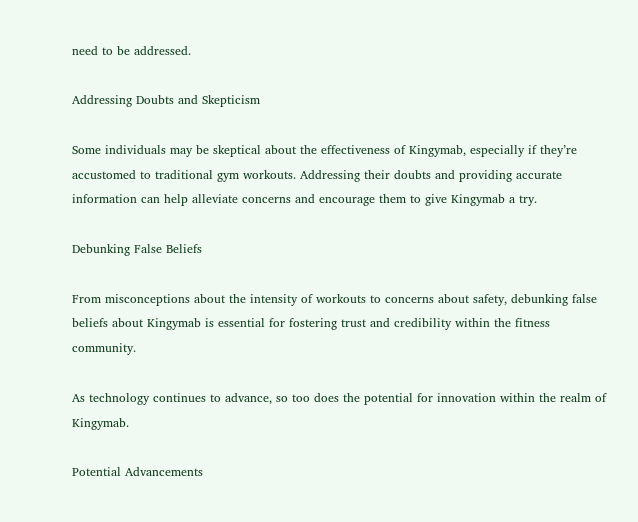need to be addressed.

Addressing Doubts and Skepticism

Some individuals may be skeptical about the effectiveness of Kingymab, especially if they’re accustomed to traditional gym workouts. Addressing their doubts and providing accurate information can help alleviate concerns and encourage them to give Kingymab a try.

Debunking False Beliefs

From misconceptions about the intensity of workouts to concerns about safety, debunking false beliefs about Kingymab is essential for fostering trust and credibility within the fitness community.

As technology continues to advance, so too does the potential for innovation within the realm of Kingymab.

Potential Advancements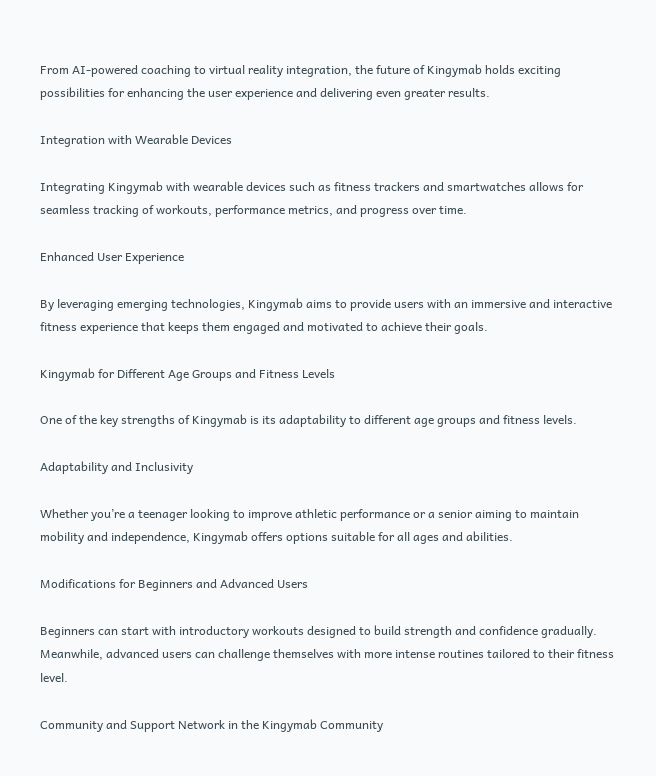From AI-powered coaching to virtual reality integration, the future of Kingymab holds exciting possibilities for enhancing the user experience and delivering even greater results.

Integration with Wearable Devices

Integrating Kingymab with wearable devices such as fitness trackers and smartwatches allows for seamless tracking of workouts, performance metrics, and progress over time.

Enhanced User Experience

By leveraging emerging technologies, Kingymab aims to provide users with an immersive and interactive fitness experience that keeps them engaged and motivated to achieve their goals.

Kingymab for Different Age Groups and Fitness Levels

One of the key strengths of Kingymab is its adaptability to different age groups and fitness levels.

Adaptability and Inclusivity

Whether you’re a teenager looking to improve athletic performance or a senior aiming to maintain mobility and independence, Kingymab offers options suitable for all ages and abilities.

Modifications for Beginners and Advanced Users

Beginners can start with introductory workouts designed to build strength and confidence gradually. Meanwhile, advanced users can challenge themselves with more intense routines tailored to their fitness level.

Community and Support Network in the Kingymab Community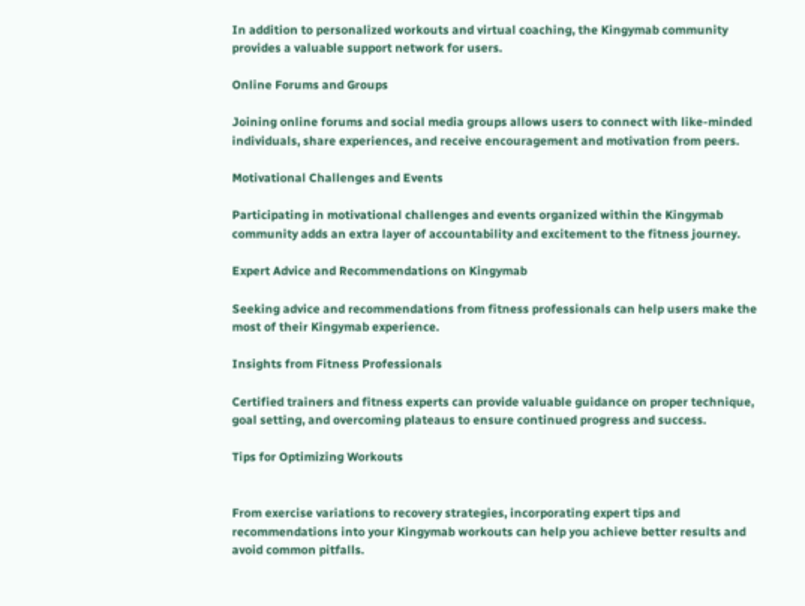In addition to personalized workouts and virtual coaching, the Kingymab community provides a valuable support network for users.

Online Forums and Groups

Joining online forums and social media groups allows users to connect with like-minded individuals, share experiences, and receive encouragement and motivation from peers.

Motivational Challenges and Events

Participating in motivational challenges and events organized within the Kingymab community adds an extra layer of accountability and excitement to the fitness journey.

Expert Advice and Recommendations on Kingymab

Seeking advice and recommendations from fitness professionals can help users make the most of their Kingymab experience.

Insights from Fitness Professionals

Certified trainers and fitness experts can provide valuable guidance on proper technique, goal setting, and overcoming plateaus to ensure continued progress and success.

Tips for Optimizing Workouts


From exercise variations to recovery strategies, incorporating expert tips and recommendations into your Kingymab workouts can help you achieve better results and avoid common pitfalls.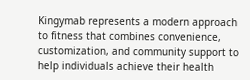Kingymab represents a modern approach to fitness that combines convenience, customization, and community support to help individuals achieve their health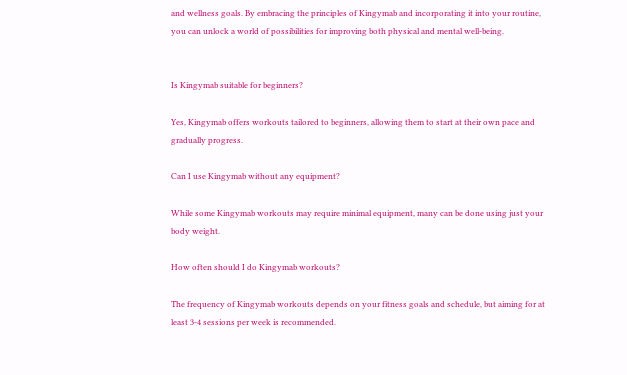and wellness goals. By embracing the principles of Kingymab and incorporating it into your routine, you can unlock a world of possibilities for improving both physical and mental well-being.


Is Kingymab suitable for beginners?

Yes, Kingymab offers workouts tailored to beginners, allowing them to start at their own pace and gradually progress.

Can I use Kingymab without any equipment?

While some Kingymab workouts may require minimal equipment, many can be done using just your body weight.

How often should I do Kingymab workouts?

The frequency of Kingymab workouts depends on your fitness goals and schedule, but aiming for at least 3-4 sessions per week is recommended.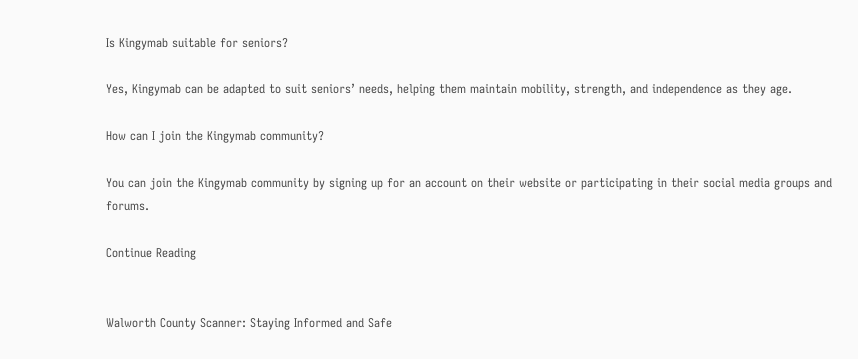Is Kingymab suitable for seniors?

Yes, Kingymab can be adapted to suit seniors’ needs, helping them maintain mobility, strength, and independence as they age.

How can I join the Kingymab community?

You can join the Kingymab community by signing up for an account on their website or participating in their social media groups and forums.

Continue Reading


Walworth County Scanner: Staying Informed and Safe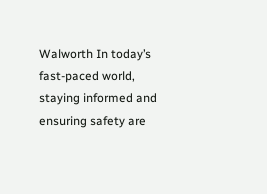Walworth In today’s fast-paced world, staying informed and ensuring safety are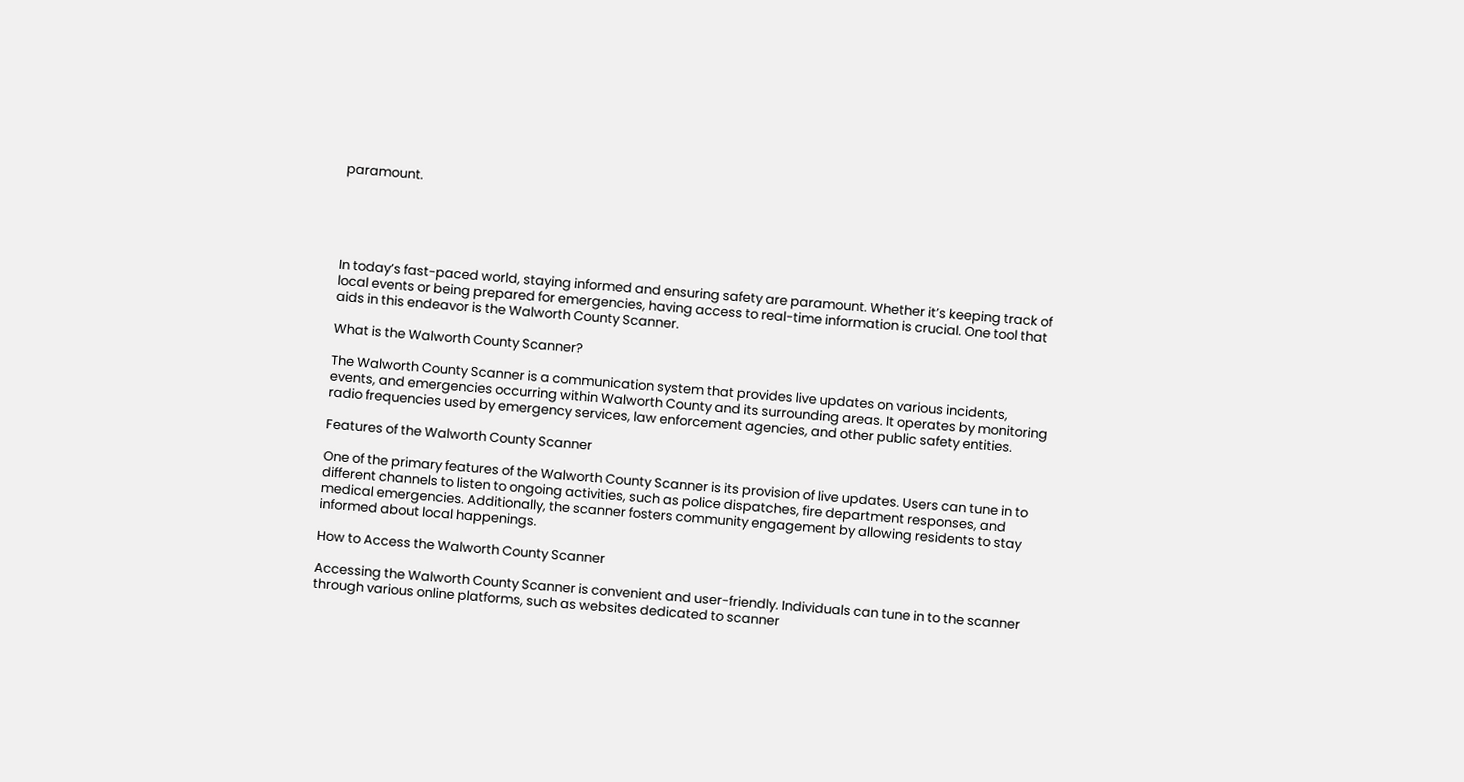paramount.





In today’s fast-paced world, staying informed and ensuring safety are paramount. Whether it’s keeping track of local events or being prepared for emergencies, having access to real-time information is crucial. One tool that aids in this endeavor is the Walworth County Scanner.

What is the Walworth County Scanner?

The Walworth County Scanner is a communication system that provides live updates on various incidents, events, and emergencies occurring within Walworth County and its surrounding areas. It operates by monitoring radio frequencies used by emergency services, law enforcement agencies, and other public safety entities.

Features of the Walworth County Scanner

One of the primary features of the Walworth County Scanner is its provision of live updates. Users can tune in to different channels to listen to ongoing activities, such as police dispatches, fire department responses, and medical emergencies. Additionally, the scanner fosters community engagement by allowing residents to stay informed about local happenings.

How to Access the Walworth County Scanner

Accessing the Walworth County Scanner is convenient and user-friendly. Individuals can tune in to the scanner through various online platforms, such as websites dedicated to scanner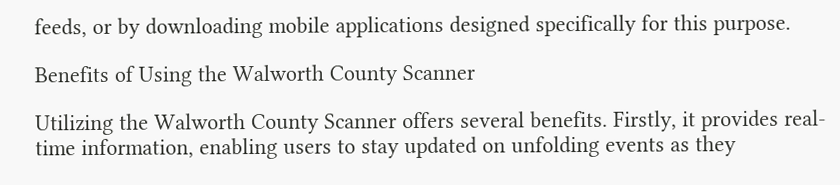feeds, or by downloading mobile applications designed specifically for this purpose.

Benefits of Using the Walworth County Scanner

Utilizing the Walworth County Scanner offers several benefits. Firstly, it provides real-time information, enabling users to stay updated on unfolding events as they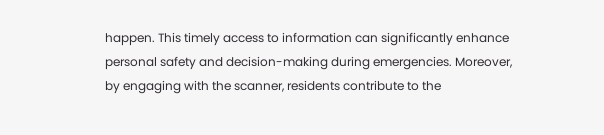happen. This timely access to information can significantly enhance personal safety and decision-making during emergencies. Moreover, by engaging with the scanner, residents contribute to the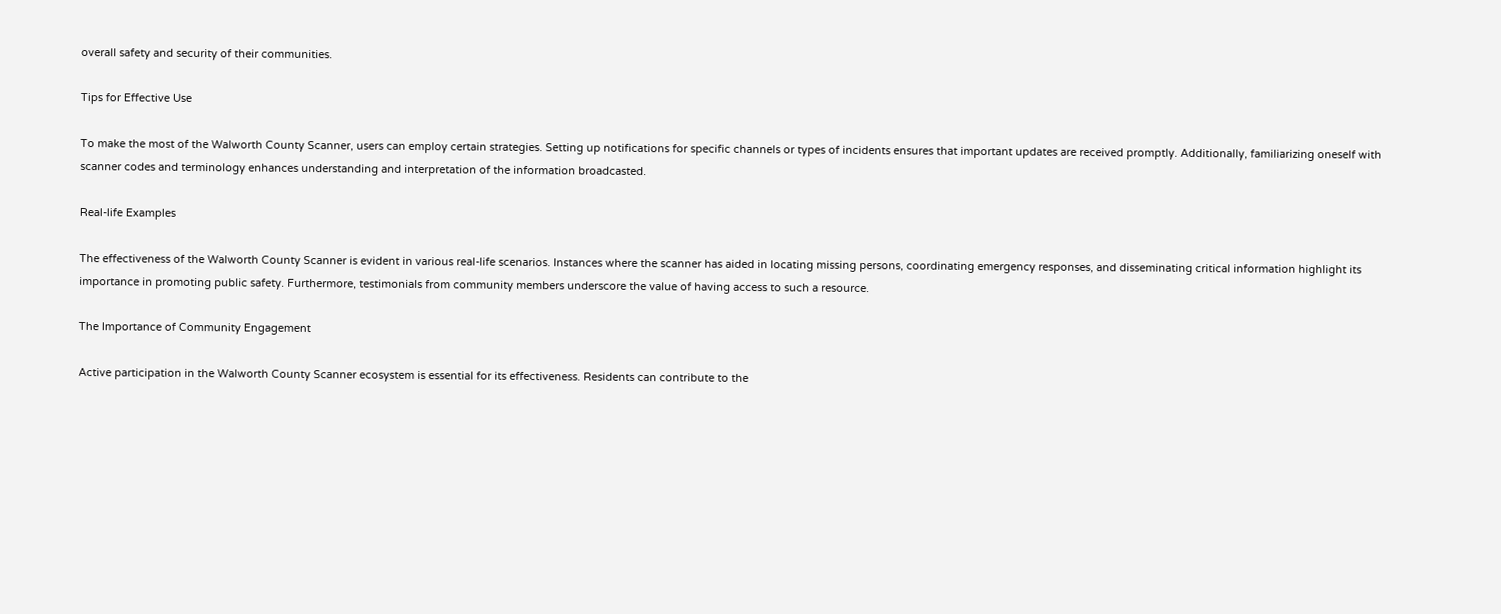overall safety and security of their communities.

Tips for Effective Use

To make the most of the Walworth County Scanner, users can employ certain strategies. Setting up notifications for specific channels or types of incidents ensures that important updates are received promptly. Additionally, familiarizing oneself with scanner codes and terminology enhances understanding and interpretation of the information broadcasted.

Real-life Examples

The effectiveness of the Walworth County Scanner is evident in various real-life scenarios. Instances where the scanner has aided in locating missing persons, coordinating emergency responses, and disseminating critical information highlight its importance in promoting public safety. Furthermore, testimonials from community members underscore the value of having access to such a resource.

The Importance of Community Engagement

Active participation in the Walworth County Scanner ecosystem is essential for its effectiveness. Residents can contribute to the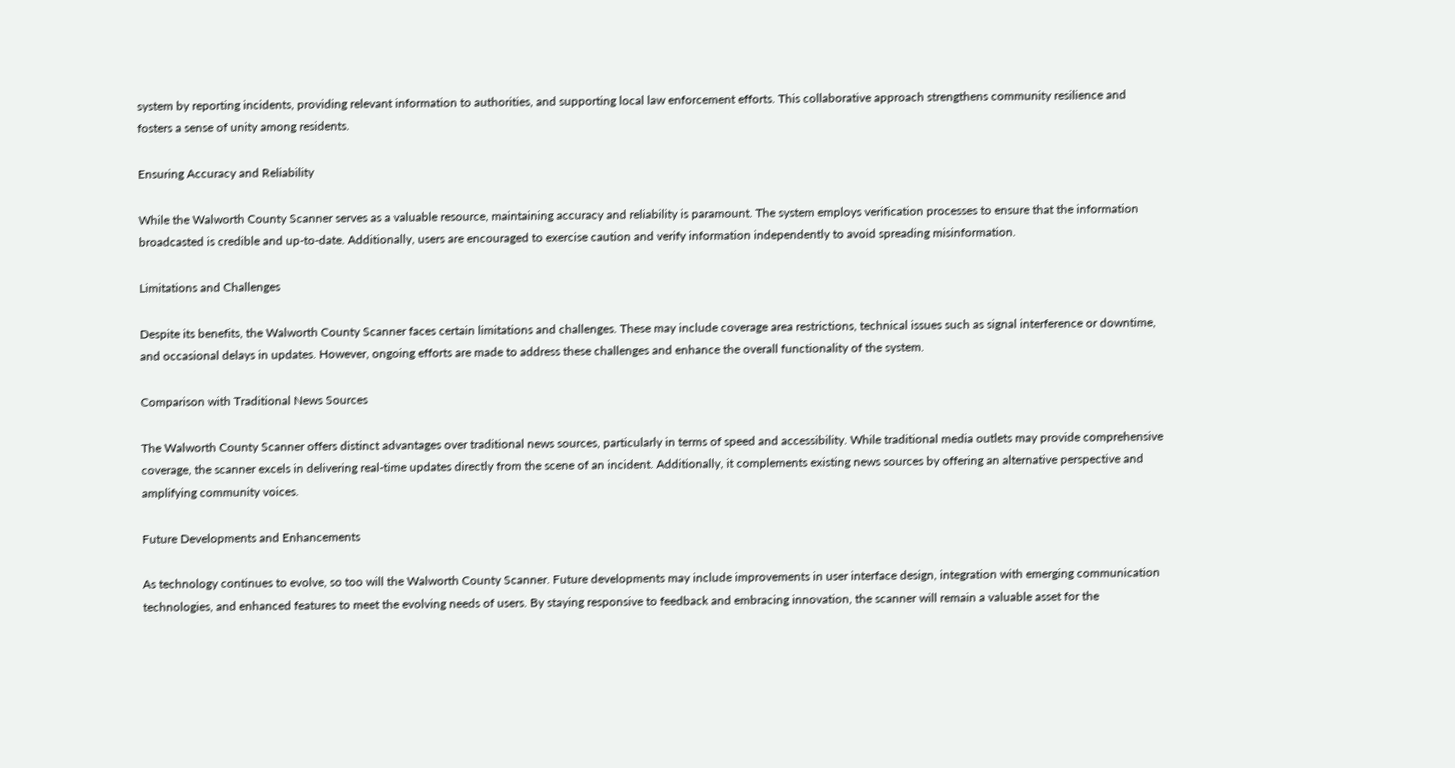system by reporting incidents, providing relevant information to authorities, and supporting local law enforcement efforts. This collaborative approach strengthens community resilience and fosters a sense of unity among residents.

Ensuring Accuracy and Reliability

While the Walworth County Scanner serves as a valuable resource, maintaining accuracy and reliability is paramount. The system employs verification processes to ensure that the information broadcasted is credible and up-to-date. Additionally, users are encouraged to exercise caution and verify information independently to avoid spreading misinformation.

Limitations and Challenges

Despite its benefits, the Walworth County Scanner faces certain limitations and challenges. These may include coverage area restrictions, technical issues such as signal interference or downtime, and occasional delays in updates. However, ongoing efforts are made to address these challenges and enhance the overall functionality of the system.

Comparison with Traditional News Sources

The Walworth County Scanner offers distinct advantages over traditional news sources, particularly in terms of speed and accessibility. While traditional media outlets may provide comprehensive coverage, the scanner excels in delivering real-time updates directly from the scene of an incident. Additionally, it complements existing news sources by offering an alternative perspective and amplifying community voices.

Future Developments and Enhancements

As technology continues to evolve, so too will the Walworth County Scanner. Future developments may include improvements in user interface design, integration with emerging communication technologies, and enhanced features to meet the evolving needs of users. By staying responsive to feedback and embracing innovation, the scanner will remain a valuable asset for the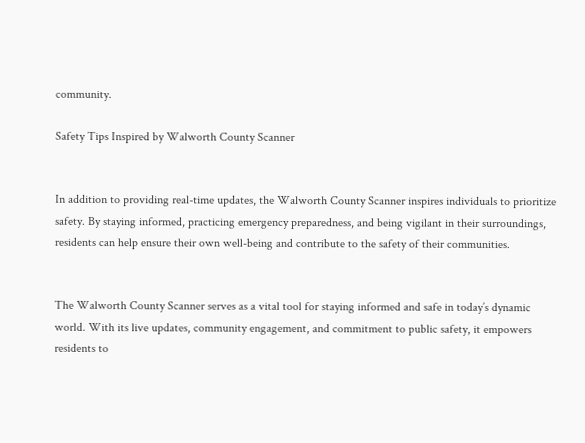community.

Safety Tips Inspired by Walworth County Scanner


In addition to providing real-time updates, the Walworth County Scanner inspires individuals to prioritize safety. By staying informed, practicing emergency preparedness, and being vigilant in their surroundings, residents can help ensure their own well-being and contribute to the safety of their communities.


The Walworth County Scanner serves as a vital tool for staying informed and safe in today’s dynamic world. With its live updates, community engagement, and commitment to public safety, it empowers residents to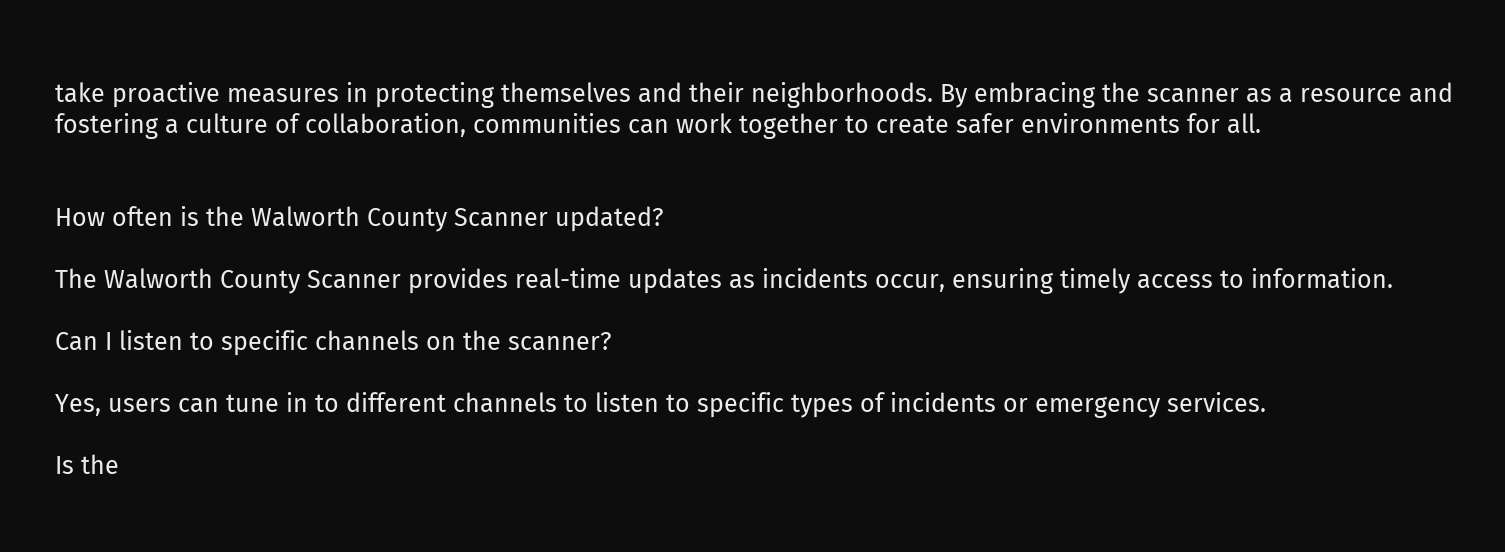take proactive measures in protecting themselves and their neighborhoods. By embracing the scanner as a resource and fostering a culture of collaboration, communities can work together to create safer environments for all.


How often is the Walworth County Scanner updated?

The Walworth County Scanner provides real-time updates as incidents occur, ensuring timely access to information.

Can I listen to specific channels on the scanner?

Yes, users can tune in to different channels to listen to specific types of incidents or emergency services.

Is the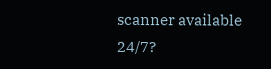scanner available 24/7?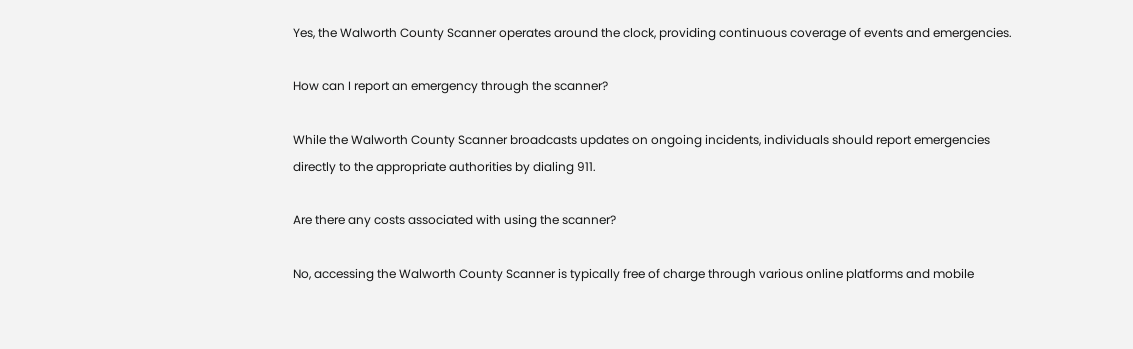Yes, the Walworth County Scanner operates around the clock, providing continuous coverage of events and emergencies.

How can I report an emergency through the scanner?

While the Walworth County Scanner broadcasts updates on ongoing incidents, individuals should report emergencies directly to the appropriate authorities by dialing 911.

Are there any costs associated with using the scanner?

No, accessing the Walworth County Scanner is typically free of charge through various online platforms and mobile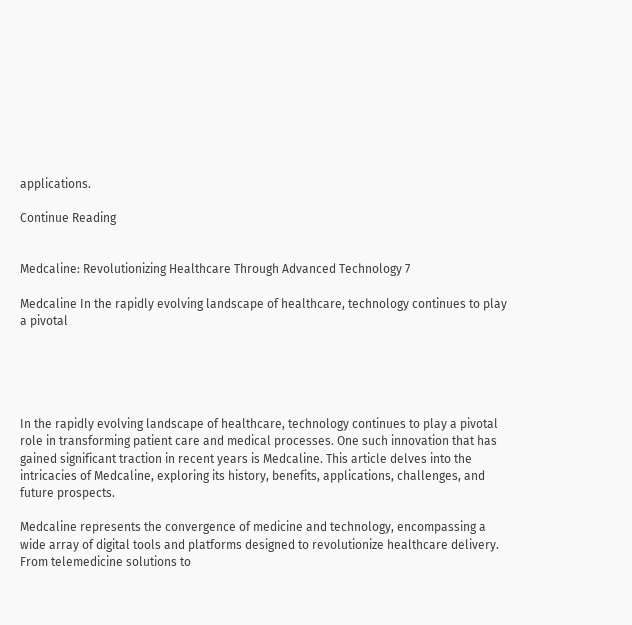applications.

Continue Reading


Medcaline: Revolutionizing Healthcare Through Advanced Technology 7

Medcaline In the rapidly evolving landscape of healthcare, technology continues to play a pivotal





In the rapidly evolving landscape of healthcare, technology continues to play a pivotal role in transforming patient care and medical processes. One such innovation that has gained significant traction in recent years is Medcaline. This article delves into the intricacies of Medcaline, exploring its history, benefits, applications, challenges, and future prospects.

Medcaline represents the convergence of medicine and technology, encompassing a wide array of digital tools and platforms designed to revolutionize healthcare delivery. From telemedicine solutions to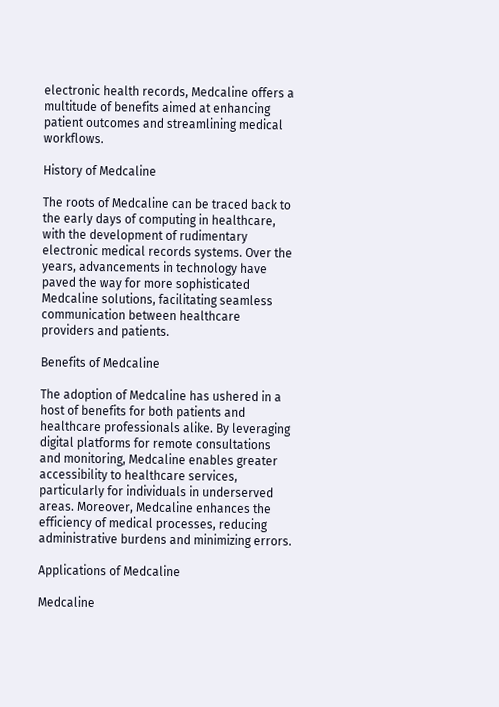electronic health records, Medcaline offers a multitude of benefits aimed at enhancing patient outcomes and streamlining medical workflows.

History of Medcaline

The roots of Medcaline can be traced back to the early days of computing in healthcare, with the development of rudimentary electronic medical records systems. Over the years, advancements in technology have paved the way for more sophisticated Medcaline solutions, facilitating seamless communication between healthcare providers and patients.

Benefits of Medcaline

The adoption of Medcaline has ushered in a host of benefits for both patients and healthcare professionals alike. By leveraging digital platforms for remote consultations and monitoring, Medcaline enables greater accessibility to healthcare services, particularly for individuals in underserved areas. Moreover, Medcaline enhances the efficiency of medical processes, reducing administrative burdens and minimizing errors.

Applications of Medcaline

Medcaline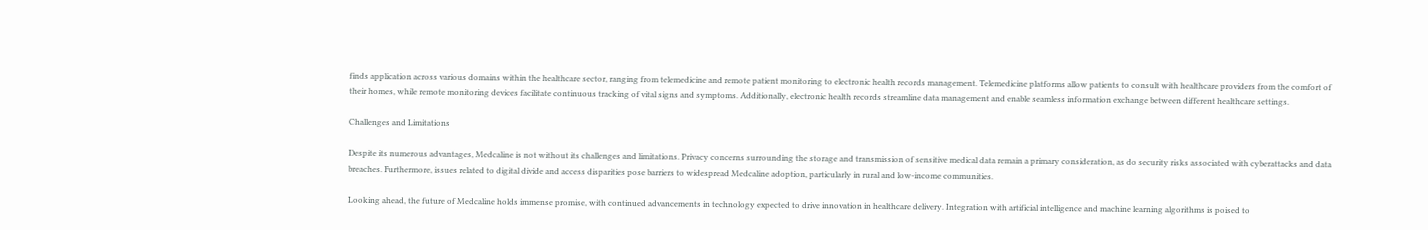finds application across various domains within the healthcare sector, ranging from telemedicine and remote patient monitoring to electronic health records management. Telemedicine platforms allow patients to consult with healthcare providers from the comfort of their homes, while remote monitoring devices facilitate continuous tracking of vital signs and symptoms. Additionally, electronic health records streamline data management and enable seamless information exchange between different healthcare settings.

Challenges and Limitations

Despite its numerous advantages, Medcaline is not without its challenges and limitations. Privacy concerns surrounding the storage and transmission of sensitive medical data remain a primary consideration, as do security risks associated with cyberattacks and data breaches. Furthermore, issues related to digital divide and access disparities pose barriers to widespread Medcaline adoption, particularly in rural and low-income communities.

Looking ahead, the future of Medcaline holds immense promise, with continued advancements in technology expected to drive innovation in healthcare delivery. Integration with artificial intelligence and machine learning algorithms is poised to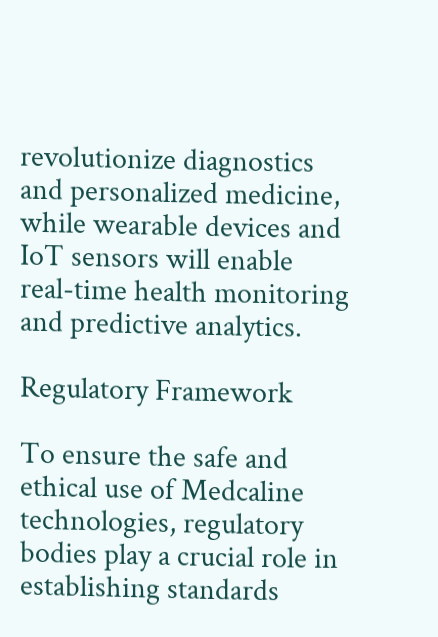revolutionize diagnostics and personalized medicine, while wearable devices and IoT sensors will enable real-time health monitoring and predictive analytics.

Regulatory Framework

To ensure the safe and ethical use of Medcaline technologies, regulatory bodies play a crucial role in establishing standards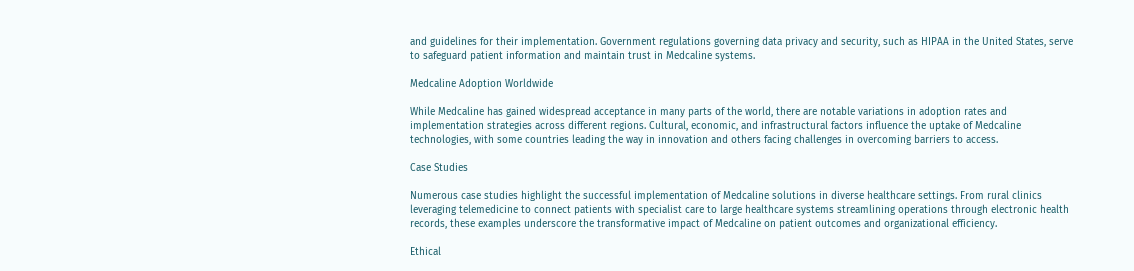and guidelines for their implementation. Government regulations governing data privacy and security, such as HIPAA in the United States, serve to safeguard patient information and maintain trust in Medcaline systems.

Medcaline Adoption Worldwide

While Medcaline has gained widespread acceptance in many parts of the world, there are notable variations in adoption rates and implementation strategies across different regions. Cultural, economic, and infrastructural factors influence the uptake of Medcaline technologies, with some countries leading the way in innovation and others facing challenges in overcoming barriers to access.

Case Studies

Numerous case studies highlight the successful implementation of Medcaline solutions in diverse healthcare settings. From rural clinics leveraging telemedicine to connect patients with specialist care to large healthcare systems streamlining operations through electronic health records, these examples underscore the transformative impact of Medcaline on patient outcomes and organizational efficiency.

Ethical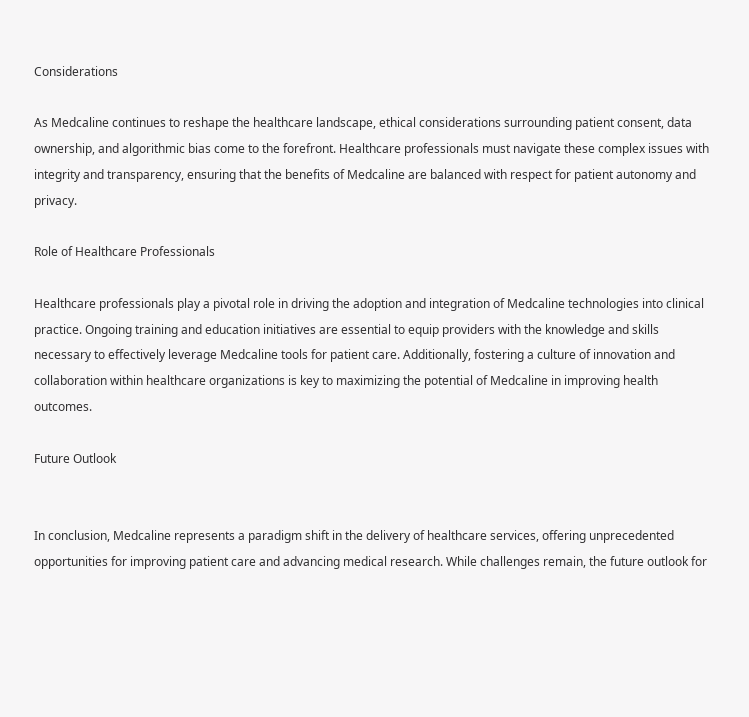Considerations

As Medcaline continues to reshape the healthcare landscape, ethical considerations surrounding patient consent, data ownership, and algorithmic bias come to the forefront. Healthcare professionals must navigate these complex issues with integrity and transparency, ensuring that the benefits of Medcaline are balanced with respect for patient autonomy and privacy.

Role of Healthcare Professionals

Healthcare professionals play a pivotal role in driving the adoption and integration of Medcaline technologies into clinical practice. Ongoing training and education initiatives are essential to equip providers with the knowledge and skills necessary to effectively leverage Medcaline tools for patient care. Additionally, fostering a culture of innovation and collaboration within healthcare organizations is key to maximizing the potential of Medcaline in improving health outcomes.

Future Outlook


In conclusion, Medcaline represents a paradigm shift in the delivery of healthcare services, offering unprecedented opportunities for improving patient care and advancing medical research. While challenges remain, the future outlook for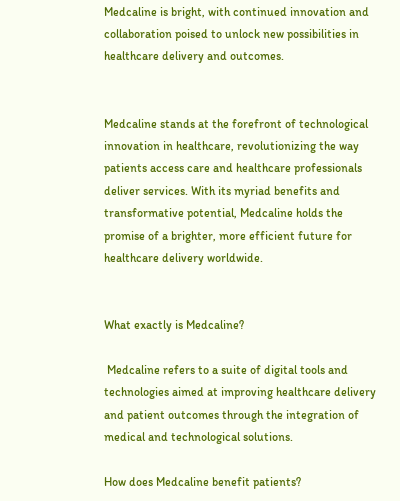Medcaline is bright, with continued innovation and collaboration poised to unlock new possibilities in healthcare delivery and outcomes.


Medcaline stands at the forefront of technological innovation in healthcare, revolutionizing the way patients access care and healthcare professionals deliver services. With its myriad benefits and transformative potential, Medcaline holds the promise of a brighter, more efficient future for healthcare delivery worldwide.


What exactly is Medcaline?

 Medcaline refers to a suite of digital tools and technologies aimed at improving healthcare delivery and patient outcomes through the integration of medical and technological solutions.

How does Medcaline benefit patients?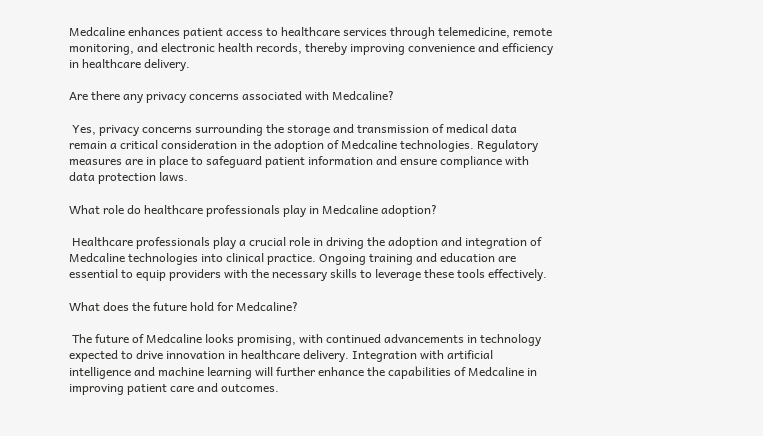Medcaline enhances patient access to healthcare services through telemedicine, remote monitoring, and electronic health records, thereby improving convenience and efficiency in healthcare delivery.

Are there any privacy concerns associated with Medcaline?

 Yes, privacy concerns surrounding the storage and transmission of medical data remain a critical consideration in the adoption of Medcaline technologies. Regulatory measures are in place to safeguard patient information and ensure compliance with data protection laws.

What role do healthcare professionals play in Medcaline adoption?

 Healthcare professionals play a crucial role in driving the adoption and integration of Medcaline technologies into clinical practice. Ongoing training and education are essential to equip providers with the necessary skills to leverage these tools effectively.

What does the future hold for Medcaline?

 The future of Medcaline looks promising, with continued advancements in technology expected to drive innovation in healthcare delivery. Integration with artificial intelligence and machine learning will further enhance the capabilities of Medcaline in improving patient care and outcomes.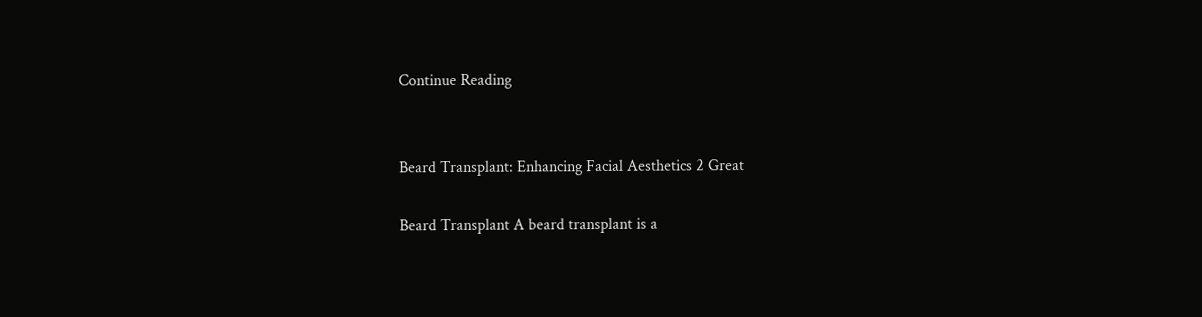Continue Reading


Beard Transplant: Enhancing Facial Aesthetics 2 Great

Beard Transplant A beard transplant is a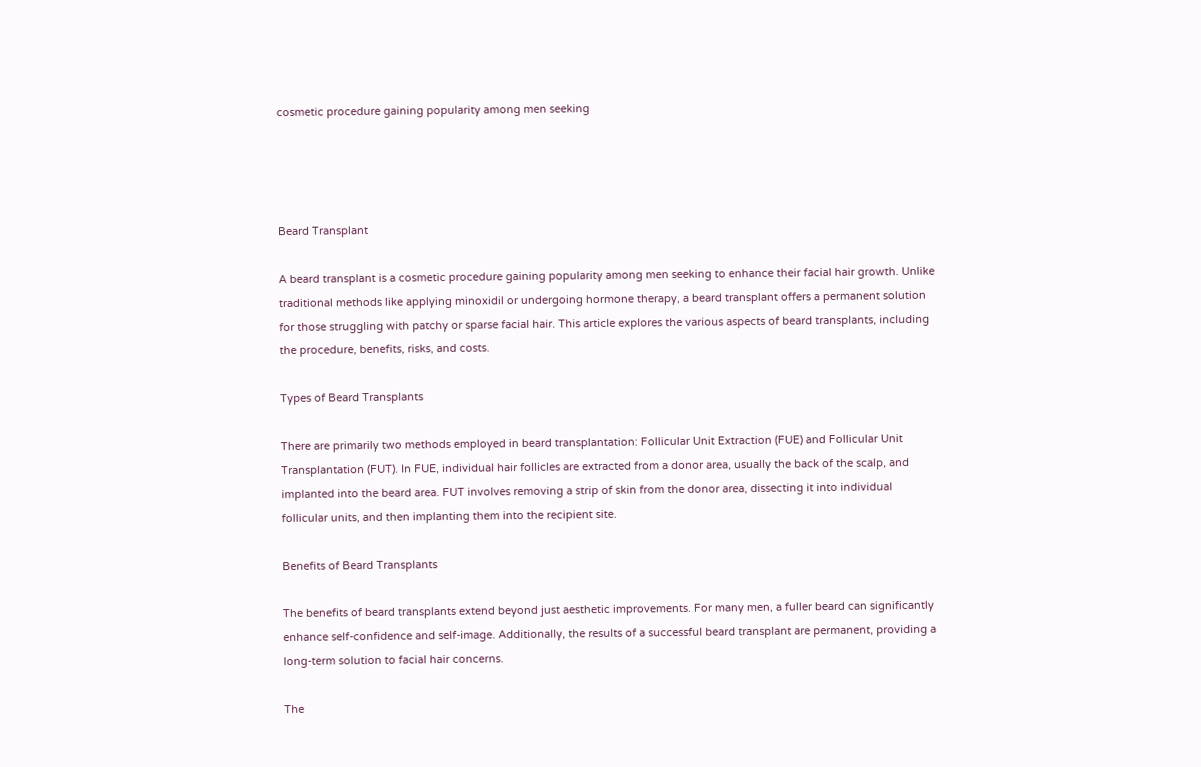cosmetic procedure gaining popularity among men seeking




Beard Transplant

A beard transplant is a cosmetic procedure gaining popularity among men seeking to enhance their facial hair growth. Unlike traditional methods like applying minoxidil or undergoing hormone therapy, a beard transplant offers a permanent solution for those struggling with patchy or sparse facial hair. This article explores the various aspects of beard transplants, including the procedure, benefits, risks, and costs.

Types of Beard Transplants

There are primarily two methods employed in beard transplantation: Follicular Unit Extraction (FUE) and Follicular Unit Transplantation (FUT). In FUE, individual hair follicles are extracted from a donor area, usually the back of the scalp, and implanted into the beard area. FUT involves removing a strip of skin from the donor area, dissecting it into individual follicular units, and then implanting them into the recipient site.

Benefits of Beard Transplants

The benefits of beard transplants extend beyond just aesthetic improvements. For many men, a fuller beard can significantly enhance self-confidence and self-image. Additionally, the results of a successful beard transplant are permanent, providing a long-term solution to facial hair concerns.

The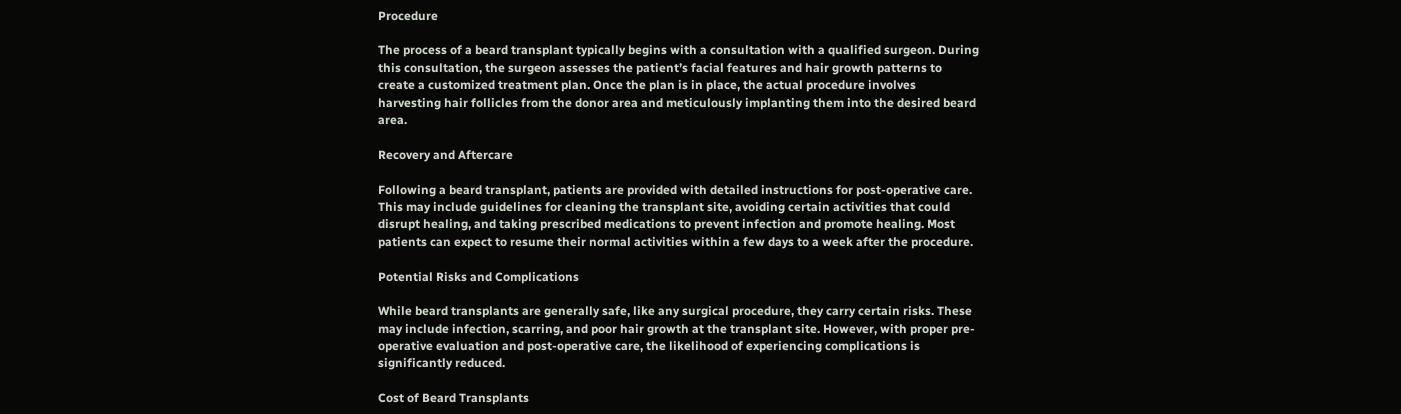Procedure

The process of a beard transplant typically begins with a consultation with a qualified surgeon. During this consultation, the surgeon assesses the patient’s facial features and hair growth patterns to create a customized treatment plan. Once the plan is in place, the actual procedure involves harvesting hair follicles from the donor area and meticulously implanting them into the desired beard area.

Recovery and Aftercare

Following a beard transplant, patients are provided with detailed instructions for post-operative care. This may include guidelines for cleaning the transplant site, avoiding certain activities that could disrupt healing, and taking prescribed medications to prevent infection and promote healing. Most patients can expect to resume their normal activities within a few days to a week after the procedure.

Potential Risks and Complications

While beard transplants are generally safe, like any surgical procedure, they carry certain risks. These may include infection, scarring, and poor hair growth at the transplant site. However, with proper pre-operative evaluation and post-operative care, the likelihood of experiencing complications is significantly reduced.

Cost of Beard Transplants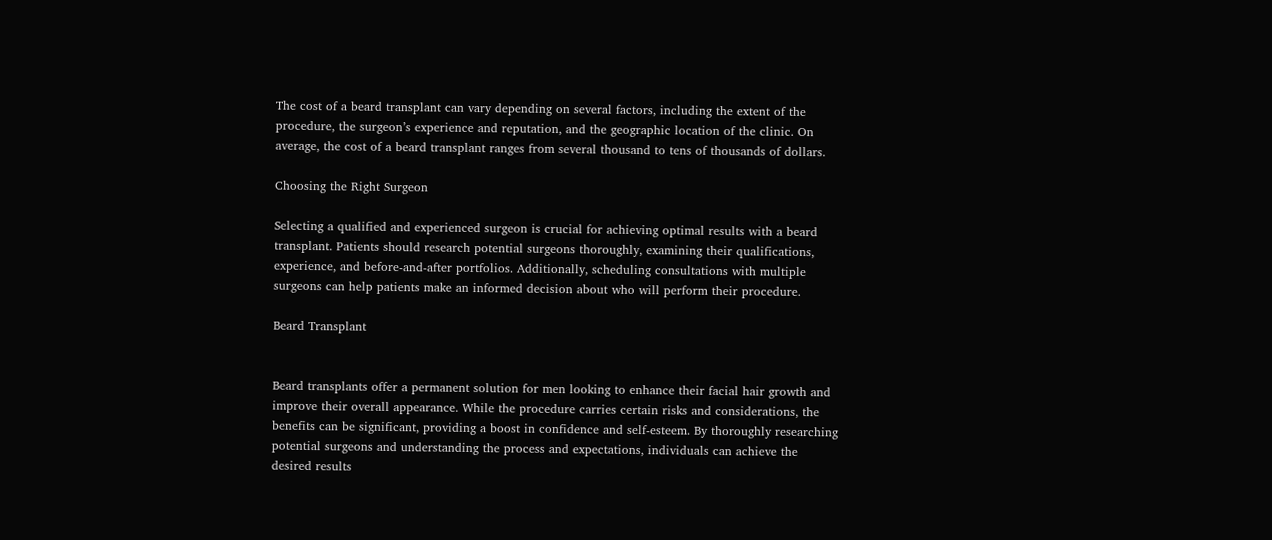The cost of a beard transplant can vary depending on several factors, including the extent of the procedure, the surgeon’s experience and reputation, and the geographic location of the clinic. On average, the cost of a beard transplant ranges from several thousand to tens of thousands of dollars.

Choosing the Right Surgeon

Selecting a qualified and experienced surgeon is crucial for achieving optimal results with a beard transplant. Patients should research potential surgeons thoroughly, examining their qualifications, experience, and before-and-after portfolios. Additionally, scheduling consultations with multiple surgeons can help patients make an informed decision about who will perform their procedure.

Beard Transplant


Beard transplants offer a permanent solution for men looking to enhance their facial hair growth and improve their overall appearance. While the procedure carries certain risks and considerations, the benefits can be significant, providing a boost in confidence and self-esteem. By thoroughly researching potential surgeons and understanding the process and expectations, individuals can achieve the desired results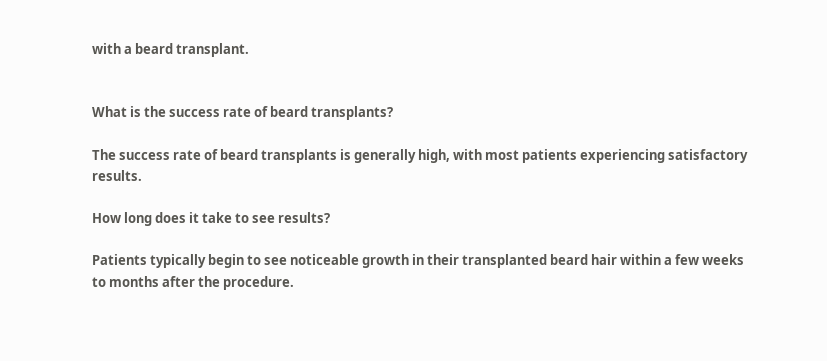with a beard transplant.


What is the success rate of beard transplants?

The success rate of beard transplants is generally high, with most patients experiencing satisfactory results.

How long does it take to see results?

Patients typically begin to see noticeable growth in their transplanted beard hair within a few weeks to months after the procedure.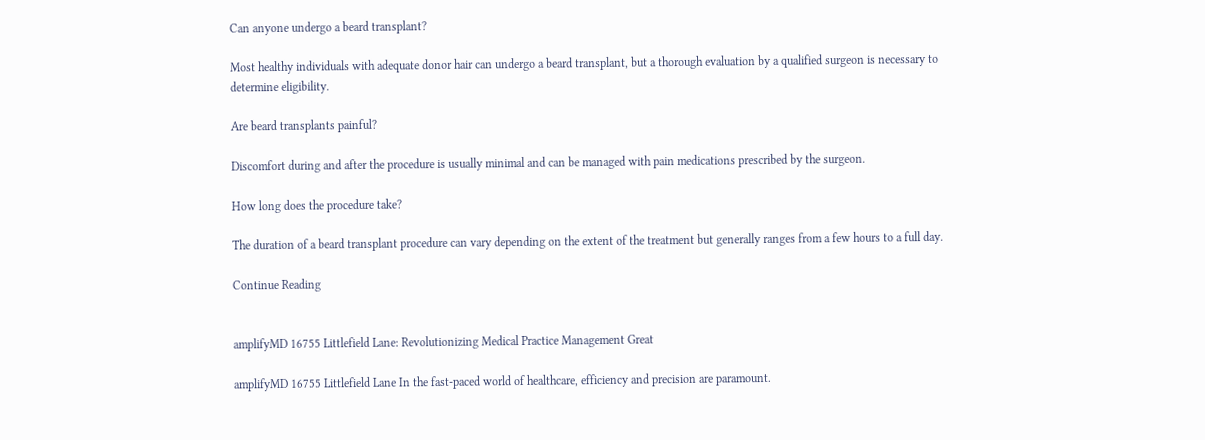Can anyone undergo a beard transplant?

Most healthy individuals with adequate donor hair can undergo a beard transplant, but a thorough evaluation by a qualified surgeon is necessary to determine eligibility.

Are beard transplants painful?

Discomfort during and after the procedure is usually minimal and can be managed with pain medications prescribed by the surgeon.

How long does the procedure take?

The duration of a beard transplant procedure can vary depending on the extent of the treatment but generally ranges from a few hours to a full day.

Continue Reading


amplifyMD 16755 Littlefield Lane: Revolutionizing Medical Practice Management Great

amplifyMD 16755 Littlefield Lane In the fast-paced world of healthcare, efficiency and precision are paramount.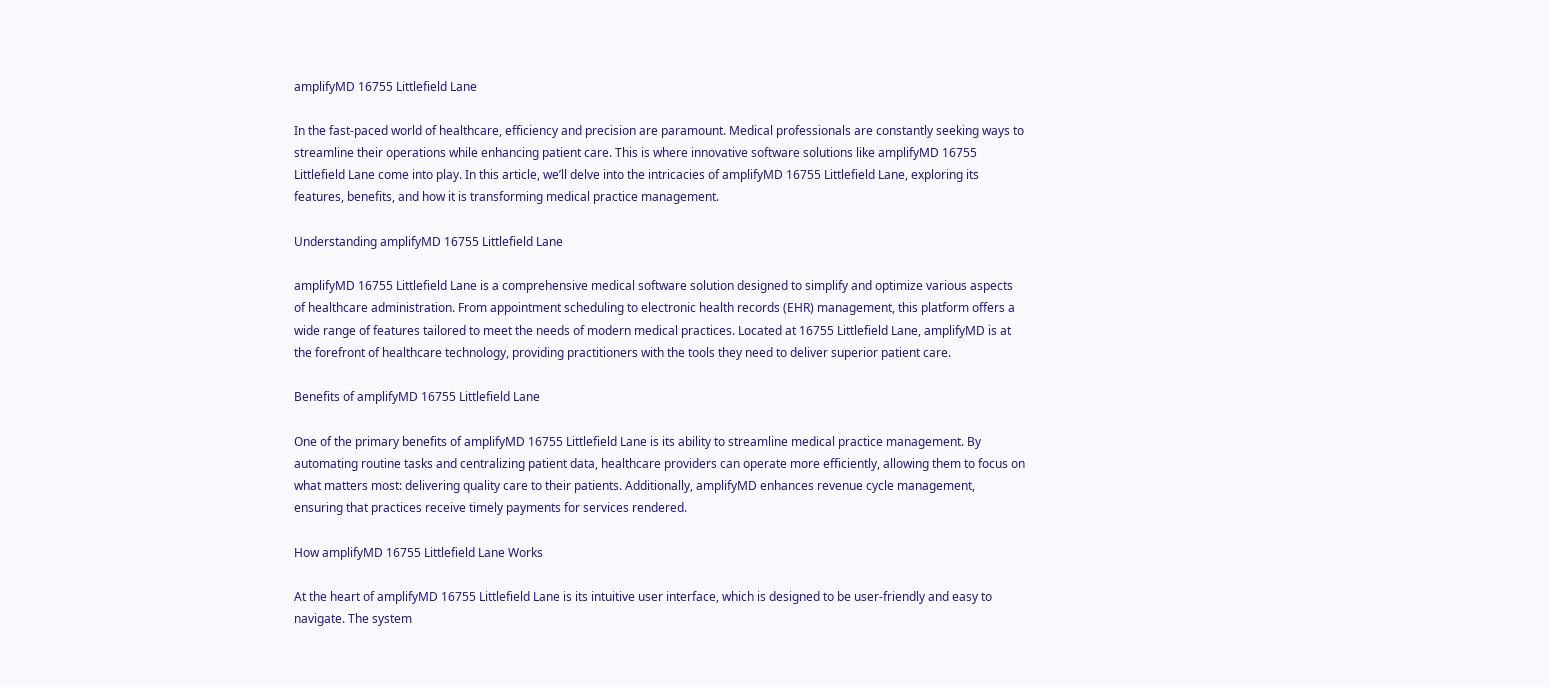amplifyMD 16755 Littlefield Lane

In the fast-paced world of healthcare, efficiency and precision are paramount. Medical professionals are constantly seeking ways to streamline their operations while enhancing patient care. This is where innovative software solutions like amplifyMD 16755 Littlefield Lane come into play. In this article, we’ll delve into the intricacies of amplifyMD 16755 Littlefield Lane, exploring its features, benefits, and how it is transforming medical practice management.

Understanding amplifyMD 16755 Littlefield Lane

amplifyMD 16755 Littlefield Lane is a comprehensive medical software solution designed to simplify and optimize various aspects of healthcare administration. From appointment scheduling to electronic health records (EHR) management, this platform offers a wide range of features tailored to meet the needs of modern medical practices. Located at 16755 Littlefield Lane, amplifyMD is at the forefront of healthcare technology, providing practitioners with the tools they need to deliver superior patient care.

Benefits of amplifyMD 16755 Littlefield Lane

One of the primary benefits of amplifyMD 16755 Littlefield Lane is its ability to streamline medical practice management. By automating routine tasks and centralizing patient data, healthcare providers can operate more efficiently, allowing them to focus on what matters most: delivering quality care to their patients. Additionally, amplifyMD enhances revenue cycle management, ensuring that practices receive timely payments for services rendered.

How amplifyMD 16755 Littlefield Lane Works

At the heart of amplifyMD 16755 Littlefield Lane is its intuitive user interface, which is designed to be user-friendly and easy to navigate. The system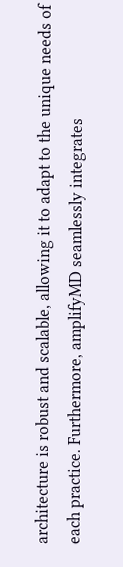architecture is robust and scalable, allowing it to adapt to the unique needs of each practice. Furthermore, amplifyMD seamlessly integrates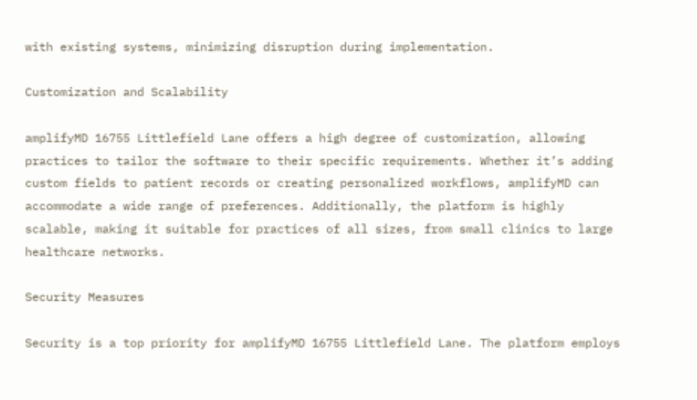with existing systems, minimizing disruption during implementation.

Customization and Scalability

amplifyMD 16755 Littlefield Lane offers a high degree of customization, allowing practices to tailor the software to their specific requirements. Whether it’s adding custom fields to patient records or creating personalized workflows, amplifyMD can accommodate a wide range of preferences. Additionally, the platform is highly scalable, making it suitable for practices of all sizes, from small clinics to large healthcare networks.

Security Measures

Security is a top priority for amplifyMD 16755 Littlefield Lane. The platform employs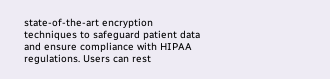state-of-the-art encryption techniques to safeguard patient data and ensure compliance with HIPAA regulations. Users can rest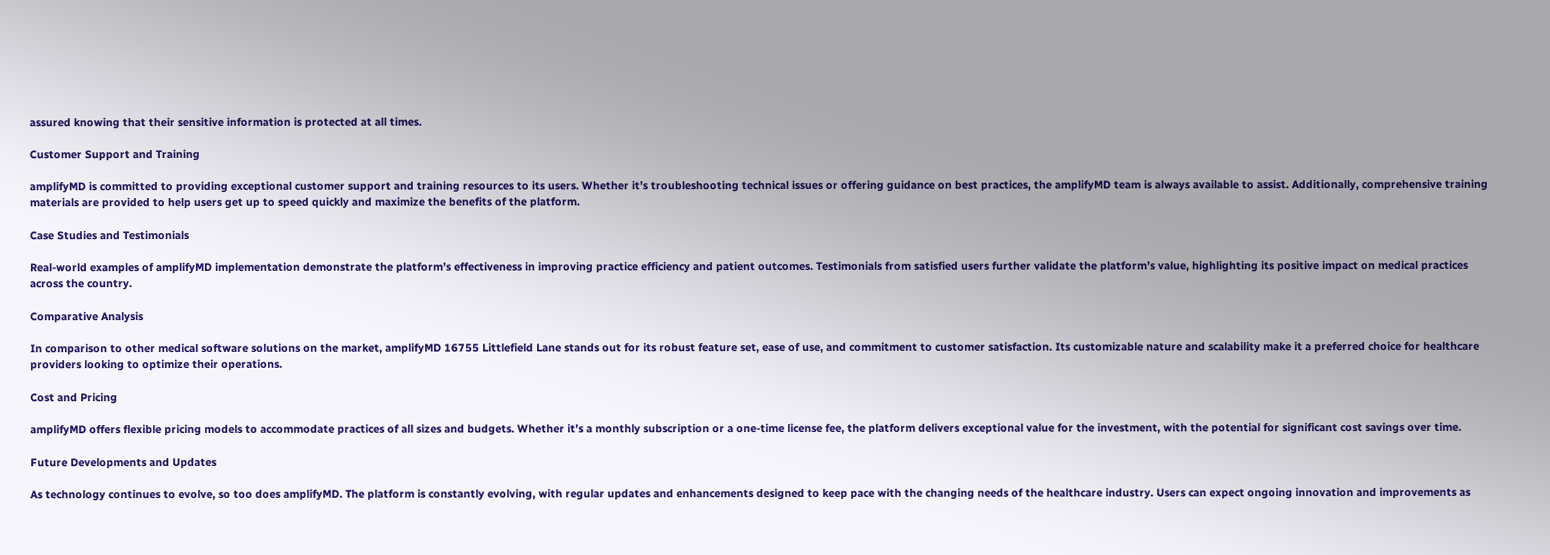assured knowing that their sensitive information is protected at all times.

Customer Support and Training

amplifyMD is committed to providing exceptional customer support and training resources to its users. Whether it’s troubleshooting technical issues or offering guidance on best practices, the amplifyMD team is always available to assist. Additionally, comprehensive training materials are provided to help users get up to speed quickly and maximize the benefits of the platform.

Case Studies and Testimonials

Real-world examples of amplifyMD implementation demonstrate the platform’s effectiveness in improving practice efficiency and patient outcomes. Testimonials from satisfied users further validate the platform’s value, highlighting its positive impact on medical practices across the country.

Comparative Analysis

In comparison to other medical software solutions on the market, amplifyMD 16755 Littlefield Lane stands out for its robust feature set, ease of use, and commitment to customer satisfaction. Its customizable nature and scalability make it a preferred choice for healthcare providers looking to optimize their operations.

Cost and Pricing

amplifyMD offers flexible pricing models to accommodate practices of all sizes and budgets. Whether it’s a monthly subscription or a one-time license fee, the platform delivers exceptional value for the investment, with the potential for significant cost savings over time.

Future Developments and Updates

As technology continues to evolve, so too does amplifyMD. The platform is constantly evolving, with regular updates and enhancements designed to keep pace with the changing needs of the healthcare industry. Users can expect ongoing innovation and improvements as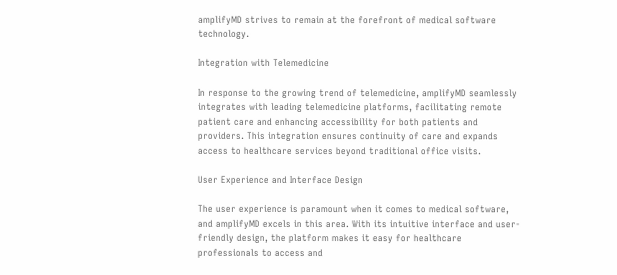amplifyMD strives to remain at the forefront of medical software technology.

Integration with Telemedicine

In response to the growing trend of telemedicine, amplifyMD seamlessly integrates with leading telemedicine platforms, facilitating remote patient care and enhancing accessibility for both patients and providers. This integration ensures continuity of care and expands access to healthcare services beyond traditional office visits.

User Experience and Interface Design

The user experience is paramount when it comes to medical software, and amplifyMD excels in this area. With its intuitive interface and user-friendly design, the platform makes it easy for healthcare professionals to access and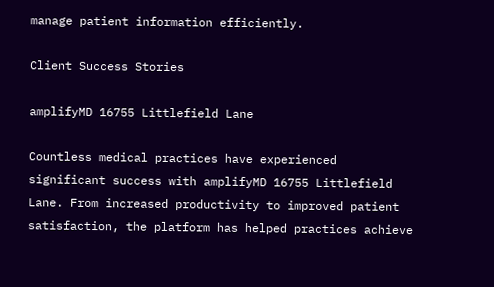manage patient information efficiently.

Client Success Stories

amplifyMD 16755 Littlefield Lane

Countless medical practices have experienced significant success with amplifyMD 16755 Littlefield Lane. From increased productivity to improved patient satisfaction, the platform has helped practices achieve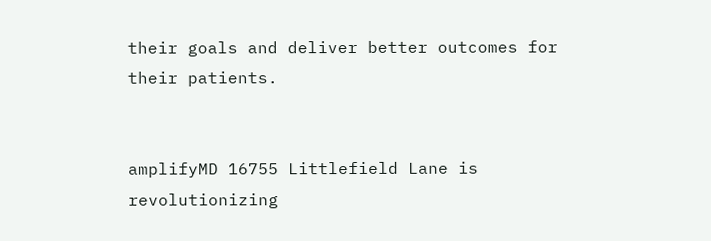their goals and deliver better outcomes for their patients.


amplifyMD 16755 Littlefield Lane is revolutionizing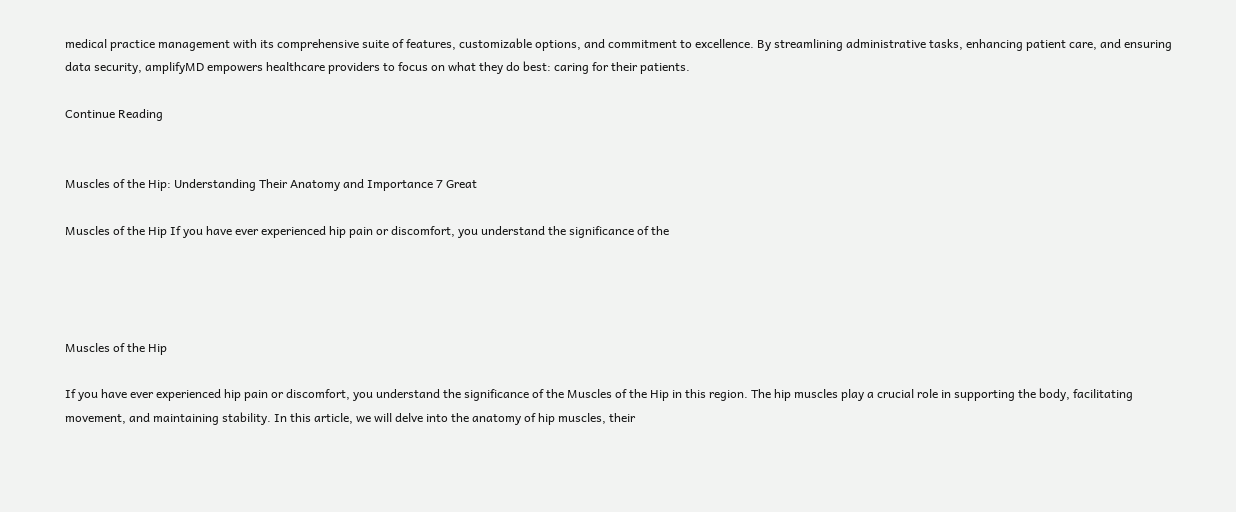medical practice management with its comprehensive suite of features, customizable options, and commitment to excellence. By streamlining administrative tasks, enhancing patient care, and ensuring data security, amplifyMD empowers healthcare providers to focus on what they do best: caring for their patients.

Continue Reading


Muscles of the Hip: Understanding Their Anatomy and Importance 7 Great

Muscles of the Hip If you have ever experienced hip pain or discomfort, you understand the significance of the




Muscles of the Hip

If you have ever experienced hip pain or discomfort, you understand the significance of the Muscles of the Hip in this region. The hip muscles play a crucial role in supporting the body, facilitating movement, and maintaining stability. In this article, we will delve into the anatomy of hip muscles, their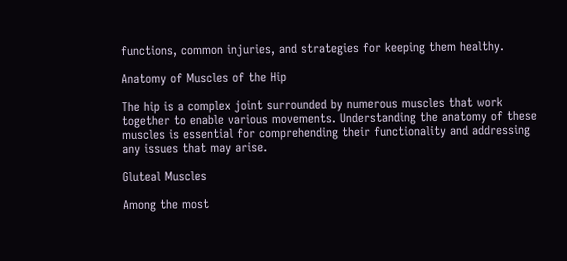functions, common injuries, and strategies for keeping them healthy.

Anatomy of Muscles of the Hip

The hip is a complex joint surrounded by numerous muscles that work together to enable various movements. Understanding the anatomy of these muscles is essential for comprehending their functionality and addressing any issues that may arise.

Gluteal Muscles

Among the most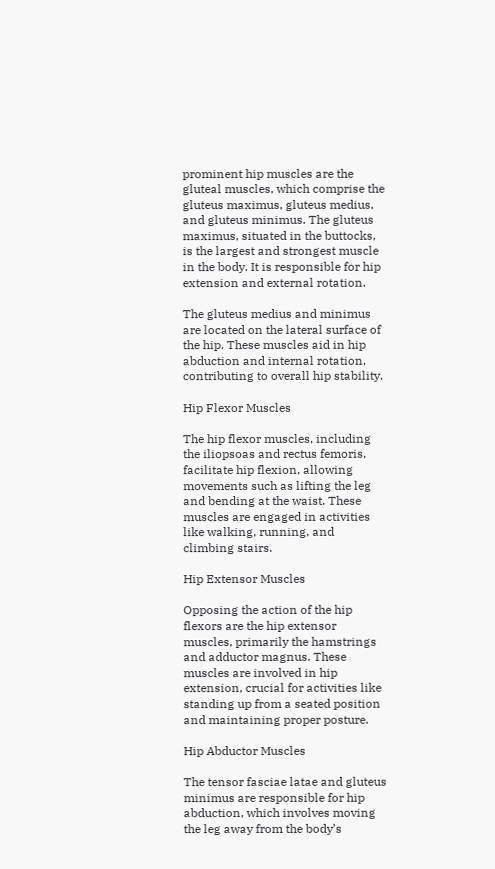prominent hip muscles are the gluteal muscles, which comprise the gluteus maximus, gluteus medius, and gluteus minimus. The gluteus maximus, situated in the buttocks, is the largest and strongest muscle in the body. It is responsible for hip extension and external rotation.

The gluteus medius and minimus are located on the lateral surface of the hip. These muscles aid in hip abduction and internal rotation, contributing to overall hip stability.

Hip Flexor Muscles

The hip flexor muscles, including the iliopsoas and rectus femoris, facilitate hip flexion, allowing movements such as lifting the leg and bending at the waist. These muscles are engaged in activities like walking, running, and climbing stairs.

Hip Extensor Muscles

Opposing the action of the hip flexors are the hip extensor muscles, primarily the hamstrings and adductor magnus. These muscles are involved in hip extension, crucial for activities like standing up from a seated position and maintaining proper posture.

Hip Abductor Muscles

The tensor fasciae latae and gluteus minimus are responsible for hip abduction, which involves moving the leg away from the body’s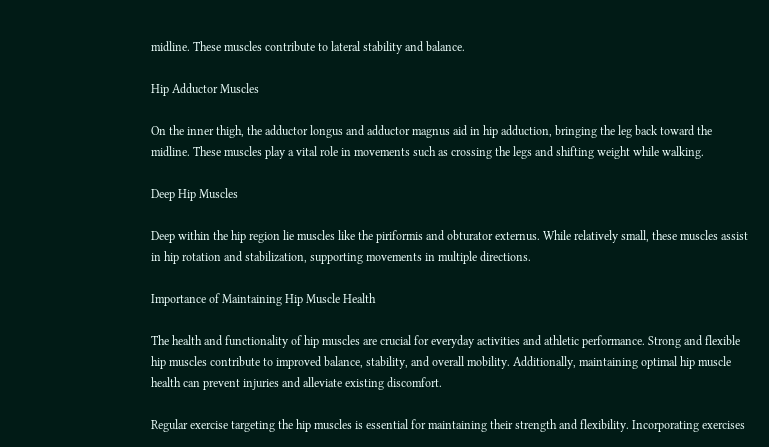midline. These muscles contribute to lateral stability and balance.

Hip Adductor Muscles

On the inner thigh, the adductor longus and adductor magnus aid in hip adduction, bringing the leg back toward the midline. These muscles play a vital role in movements such as crossing the legs and shifting weight while walking.

Deep Hip Muscles

Deep within the hip region lie muscles like the piriformis and obturator externus. While relatively small, these muscles assist in hip rotation and stabilization, supporting movements in multiple directions.

Importance of Maintaining Hip Muscle Health

The health and functionality of hip muscles are crucial for everyday activities and athletic performance. Strong and flexible hip muscles contribute to improved balance, stability, and overall mobility. Additionally, maintaining optimal hip muscle health can prevent injuries and alleviate existing discomfort.

Regular exercise targeting the hip muscles is essential for maintaining their strength and flexibility. Incorporating exercises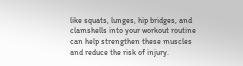like squats, lunges, hip bridges, and clamshells into your workout routine can help strengthen these muscles and reduce the risk of injury.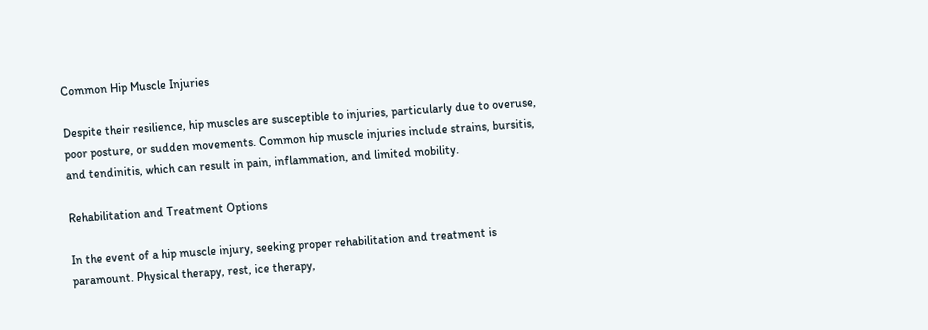Common Hip Muscle Injuries

Despite their resilience, hip muscles are susceptible to injuries, particularly due to overuse, poor posture, or sudden movements. Common hip muscle injuries include strains, bursitis, and tendinitis, which can result in pain, inflammation, and limited mobility.

Rehabilitation and Treatment Options

In the event of a hip muscle injury, seeking proper rehabilitation and treatment is paramount. Physical therapy, rest, ice therapy,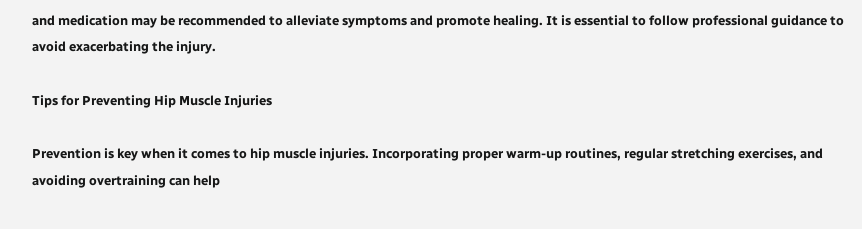and medication may be recommended to alleviate symptoms and promote healing. It is essential to follow professional guidance to avoid exacerbating the injury.

Tips for Preventing Hip Muscle Injuries

Prevention is key when it comes to hip muscle injuries. Incorporating proper warm-up routines, regular stretching exercises, and avoiding overtraining can help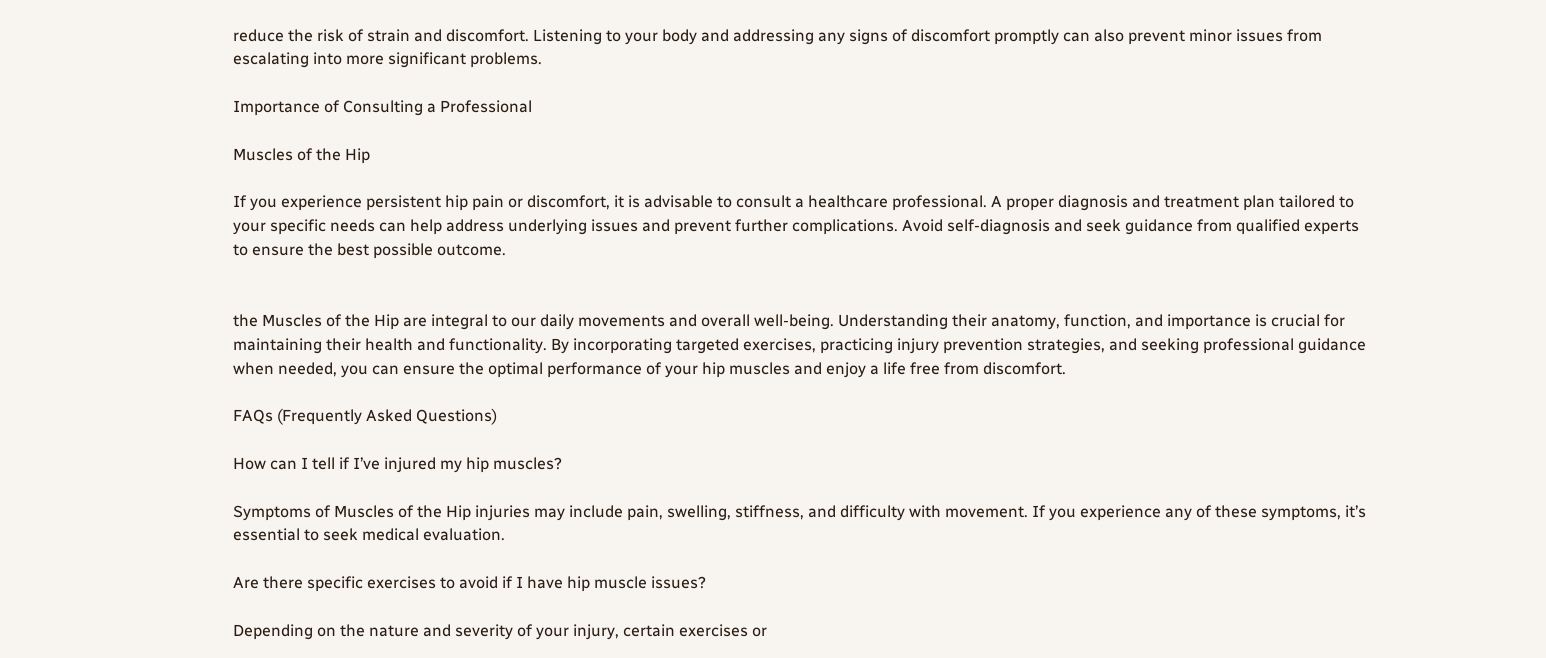reduce the risk of strain and discomfort. Listening to your body and addressing any signs of discomfort promptly can also prevent minor issues from escalating into more significant problems.

Importance of Consulting a Professional

Muscles of the Hip

If you experience persistent hip pain or discomfort, it is advisable to consult a healthcare professional. A proper diagnosis and treatment plan tailored to your specific needs can help address underlying issues and prevent further complications. Avoid self-diagnosis and seek guidance from qualified experts to ensure the best possible outcome.


the Muscles of the Hip are integral to our daily movements and overall well-being. Understanding their anatomy, function, and importance is crucial for maintaining their health and functionality. By incorporating targeted exercises, practicing injury prevention strategies, and seeking professional guidance when needed, you can ensure the optimal performance of your hip muscles and enjoy a life free from discomfort.

FAQs (Frequently Asked Questions)

How can I tell if I’ve injured my hip muscles?

Symptoms of Muscles of the Hip injuries may include pain, swelling, stiffness, and difficulty with movement. If you experience any of these symptoms, it’s essential to seek medical evaluation.

Are there specific exercises to avoid if I have hip muscle issues?

Depending on the nature and severity of your injury, certain exercises or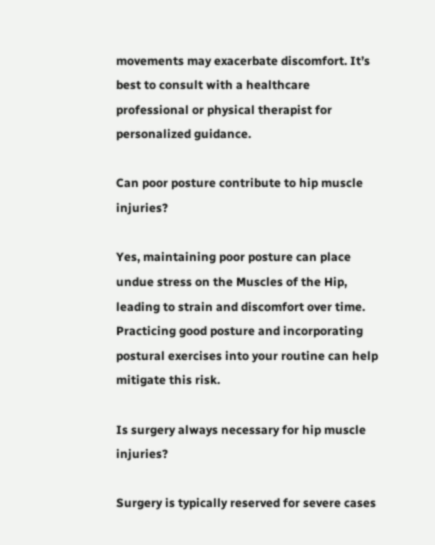movements may exacerbate discomfort. It’s best to consult with a healthcare professional or physical therapist for personalized guidance.

Can poor posture contribute to hip muscle injuries?

Yes, maintaining poor posture can place undue stress on the Muscles of the Hip, leading to strain and discomfort over time. Practicing good posture and incorporating postural exercises into your routine can help mitigate this risk.

Is surgery always necessary for hip muscle injuries?

Surgery is typically reserved for severe cases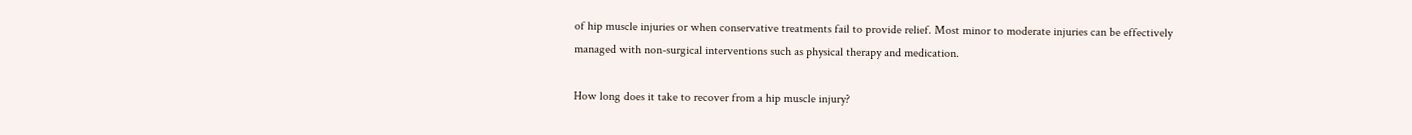of hip muscle injuries or when conservative treatments fail to provide relief. Most minor to moderate injuries can be effectively managed with non-surgical interventions such as physical therapy and medication.

How long does it take to recover from a hip muscle injury?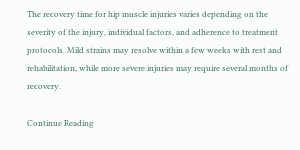The recovery time for hip muscle injuries varies depending on the severity of the injury, individual factors, and adherence to treatment protocols. Mild strains may resolve within a few weeks with rest and rehabilitation, while more severe injuries may require several months of recovery.

Continue Reading